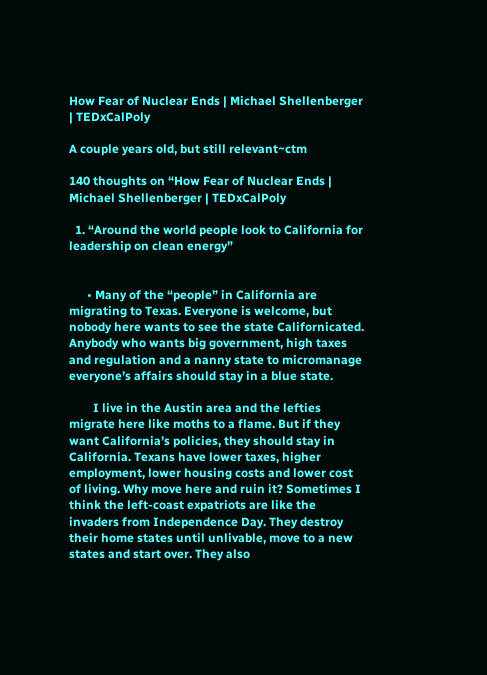How Fear of Nuclear Ends | Michael Shellenberger | TEDxCalPoly

A couple years old, but still relevant~ctm

140 thoughts on “How Fear of Nuclear Ends | Michael Shellenberger | TEDxCalPoly

  1. “Around the world people look to California for leadership on clean energy”


      • Many of the “people” in California are migrating to Texas. Everyone is welcome, but nobody here wants to see the state Californicated. Anybody who wants big government, high taxes and regulation and a nanny state to micromanage everyone’s affairs should stay in a blue state.

        I live in the Austin area and the lefties migrate here like moths to a flame. But if they want California’s policies, they should stay in California. Texans have lower taxes, higher employment, lower housing costs and lower cost of living. Why move here and ruin it? Sometimes I think the left-coast expatriots are like the invaders from Independence Day. They destroy their home states until unlivable, move to a new states and start over. They also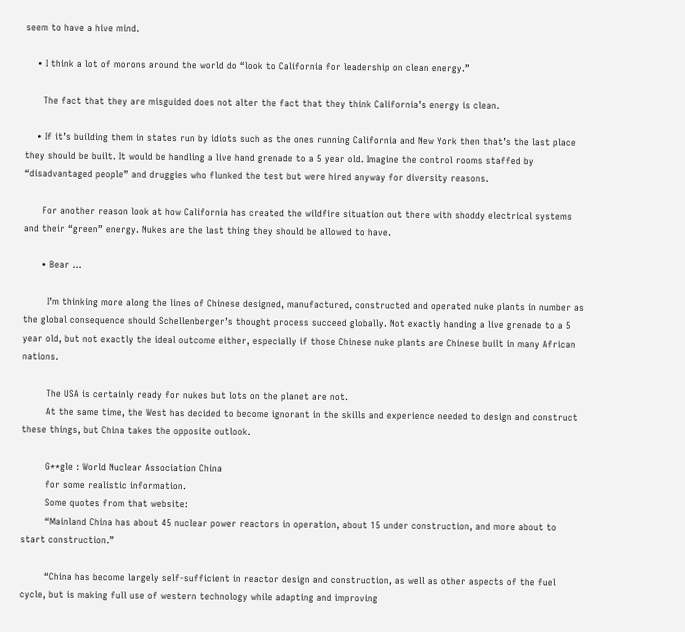seem to have a hive mind.

    • I think a lot of morons around the world do “look to California for leadership on clean energy.”

      The fact that they are misguided does not alter the fact that they think California’s energy is clean.

    • If it’s building them in states run by idiots such as the ones running California and New York then that’s the last place they should be built. It would be handling a live hand grenade to a 5 year old. Imagine the control rooms staffed by “disadvantaged people” and druggies who flunked the test but were hired anyway for diversity reasons.

      For another reason look at how California has created the wildfire situation out there with shoddy electrical systems and their “green” energy. Nukes are the last thing they should be allowed to have.

      • Bear …

        I’m thinking more along the lines of Chinese designed, manufactured, constructed and operated nuke plants in number as the global consequence should Schellenberger’s thought process succeed globally. Not exactly handing a live grenade to a 5 year old, but not exactly the ideal outcome either, especially if those Chinese nuke plants are Chinese built in many African nations.

        The USA is certainly ready for nukes but lots on the planet are not.
        At the same time, the West has decided to become ignorant in the skills and experience needed to design and construct these things, but China takes the opposite outlook.

        G**gle : World Nuclear Association China
        for some realistic information.
        Some quotes from that website:
        “Mainland China has about 45 nuclear power reactors in operation, about 15 under construction, and more about to start construction.”

        “China has become largely self-sufficient in reactor design and construction, as well as other aspects of the fuel cycle, but is making full use of western technology while adapting and improving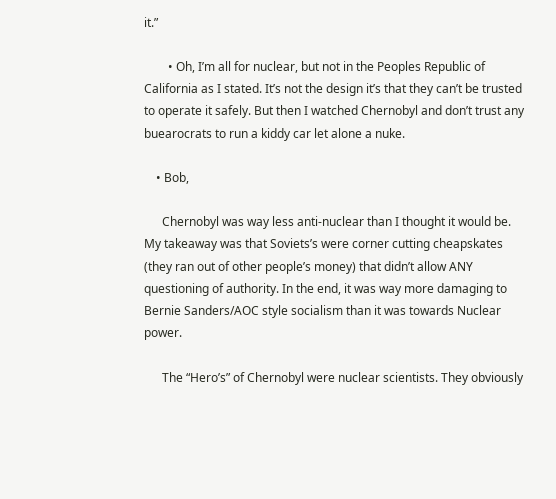it.”

        • Oh, I’m all for nuclear, but not in the Peoples Republic of California as I stated. It’s not the design it’s that they can’t be trusted to operate it safely. But then I watched Chernobyl and don’t trust any buearocrats to run a kiddy car let alone a nuke.

    • Bob,

      Chernobyl was way less anti-nuclear than I thought it would be. My takeaway was that Soviets’s were corner cutting cheapskates (they ran out of other people’s money) that didn’t allow ANY questioning of authority. In the end, it was way more damaging to Bernie Sanders/AOC style socialism than it was towards Nuclear power.

      The “Hero’s” of Chernobyl were nuclear scientists. They obviously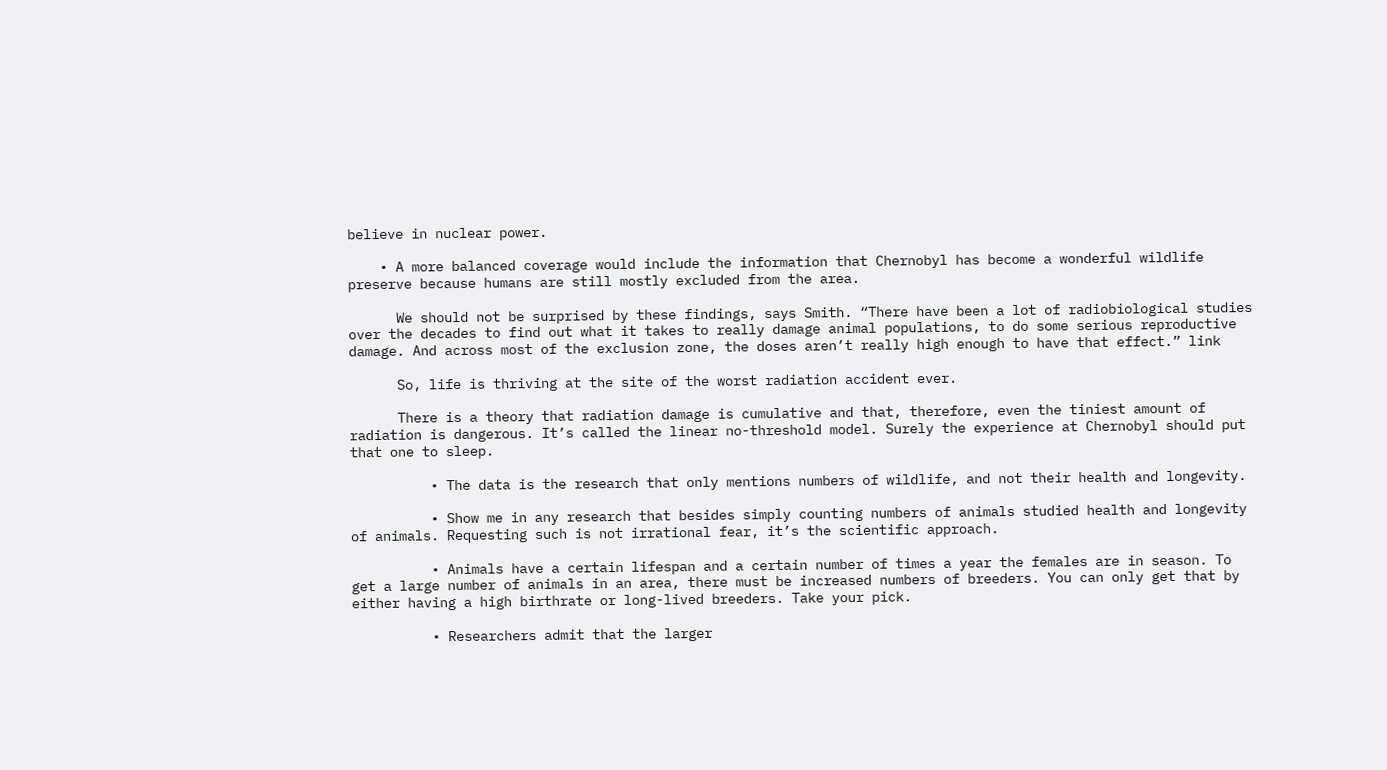believe in nuclear power.

    • A more balanced coverage would include the information that Chernobyl has become a wonderful wildlife preserve because humans are still mostly excluded from the area.

      We should not be surprised by these findings, says Smith. “There have been a lot of radiobiological studies over the decades to find out what it takes to really damage animal populations, to do some serious reproductive damage. And across most of the exclusion zone, the doses aren’t really high enough to have that effect.” link

      So, life is thriving at the site of the worst radiation accident ever.

      There is a theory that radiation damage is cumulative and that, therefore, even the tiniest amount of radiation is dangerous. It’s called the linear no-threshold model. Surely the experience at Chernobyl should put that one to sleep.

          • The data is the research that only mentions numbers of wildlife, and not their health and longevity.

          • Show me in any research that besides simply counting numbers of animals studied health and longevity of animals. Requesting such is not irrational fear, it’s the scientific approach.

          • Animals have a certain lifespan and a certain number of times a year the females are in season. To get a large number of animals in an area, there must be increased numbers of breeders. You can only get that by either having a high birthrate or long-lived breeders. Take your pick.

          • Researchers admit that the larger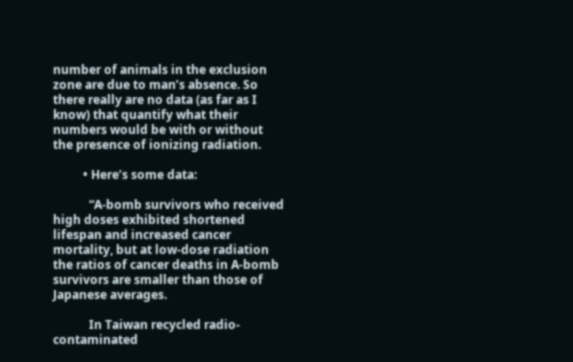number of animals in the exclusion zone are due to man’s absence. So there really are no data (as far as I know) that quantify what their numbers would be with or without the presence of ionizing radiation.

          • Here’s some data:

            “A-bomb survivors who received high doses exhibited shortened lifespan and increased cancer mortality, but at low-dose radiation the ratios of cancer deaths in A-bomb survivors are smaller than those of Japanese averages.

            In Taiwan recycled radio-contaminated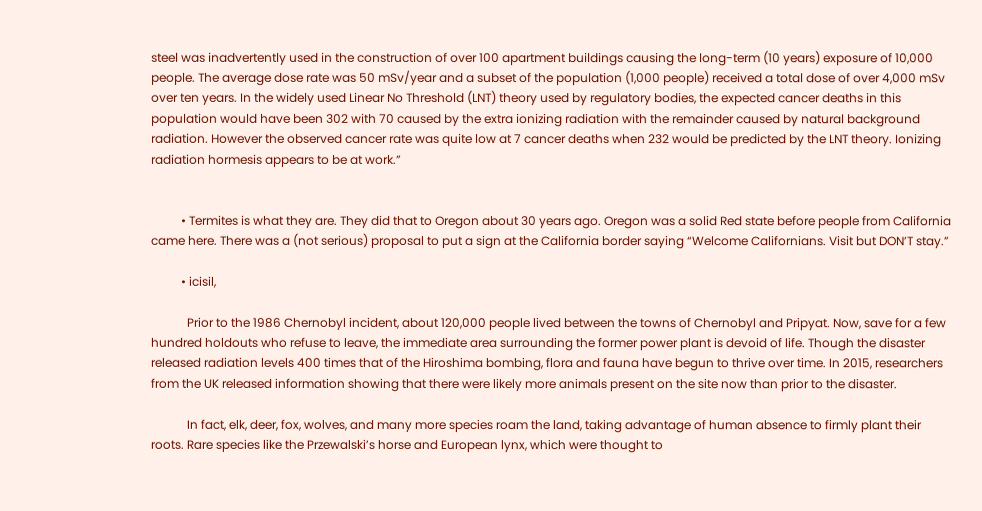steel was inadvertently used in the construction of over 100 apartment buildings causing the long-term (10 years) exposure of 10,000 people. The average dose rate was 50 mSv/year and a subset of the population (1,000 people) received a total dose of over 4,000 mSv over ten years. In the widely used Linear No Threshold (LNT) theory used by regulatory bodies, the expected cancer deaths in this population would have been 302 with 70 caused by the extra ionizing radiation with the remainder caused by natural background radiation. However the observed cancer rate was quite low at 7 cancer deaths when 232 would be predicted by the LNT theory. Ionizing radiation hormesis appears to be at work.”


          • Termites is what they are. They did that to Oregon about 30 years ago. Oregon was a solid Red state before people from California came here. There was a (not serious) proposal to put a sign at the California border saying “Welcome Californians. Visit but DON’T stay.”

          • icisil,

            Prior to the 1986 Chernobyl incident, about 120,000 people lived between the towns of Chernobyl and Pripyat. Now, save for a few hundred holdouts who refuse to leave, the immediate area surrounding the former power plant is devoid of life. Though the disaster released radiation levels 400 times that of the Hiroshima bombing, flora and fauna have begun to thrive over time. In 2015, researchers from the UK released information showing that there were likely more animals present on the site now than prior to the disaster.

            In fact, elk, deer, fox, wolves, and many more species roam the land, taking advantage of human absence to firmly plant their roots. Rare species like the Przewalski’s horse and European lynx, which were thought to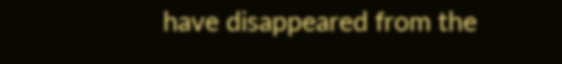have disappeared from the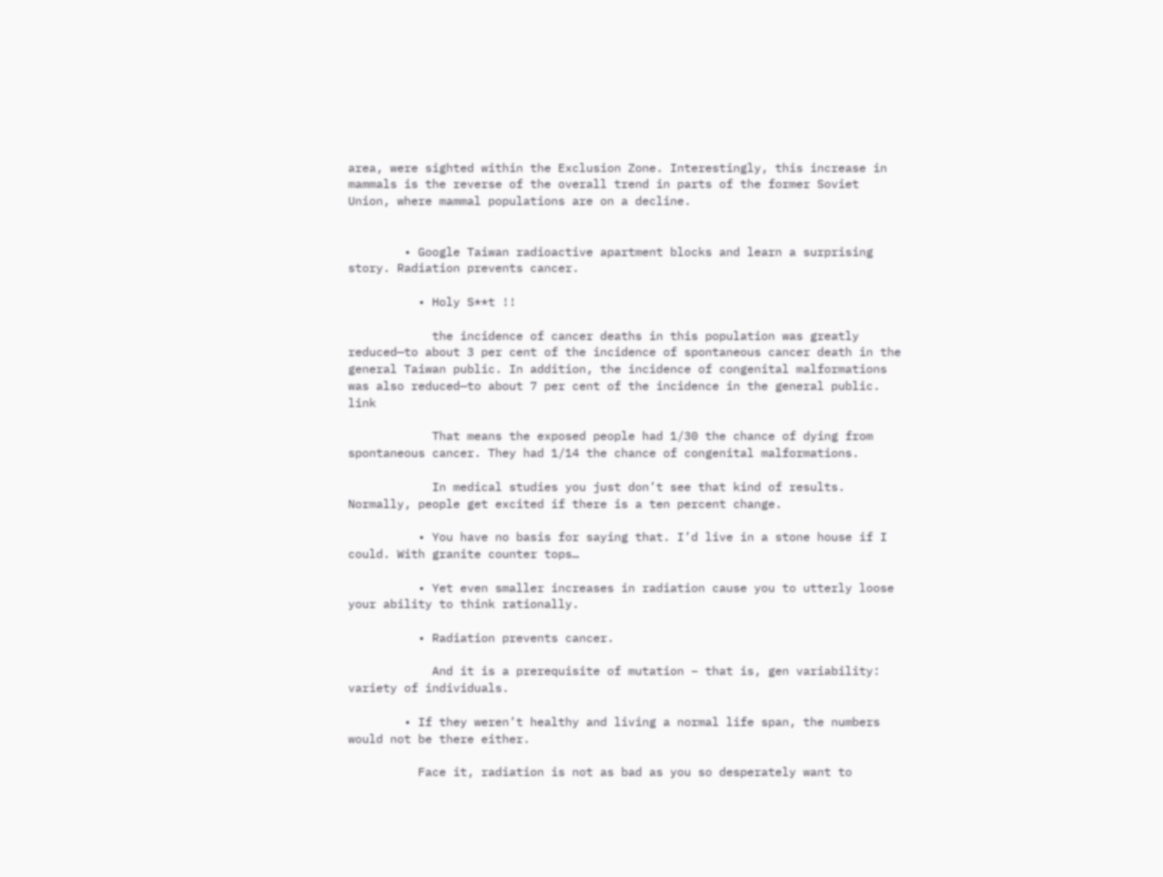area, were sighted within the Exclusion Zone. Interestingly, this increase in mammals is the reverse of the overall trend in parts of the former Soviet Union, where mammal populations are on a decline.


        • Google Taiwan radioactive apartment blocks and learn a surprising story. Radiation prevents cancer.

          • Holy S**t !!

            the incidence of cancer deaths in this population was greatly reduced—to about 3 per cent of the incidence of spontaneous cancer death in the general Taiwan public. In addition, the incidence of congenital malformations was also reduced—to about 7 per cent of the incidence in the general public. link

            That means the exposed people had 1/30 the chance of dying from spontaneous cancer. They had 1/14 the chance of congenital malformations.

            In medical studies you just don’t see that kind of results. Normally, people get excited if there is a ten percent change.

          • You have no basis for saying that. I’d live in a stone house if I could. With granite counter tops…

          • Yet even smaller increases in radiation cause you to utterly loose your ability to think rationally.

          • Radiation prevents cancer.

            And it is a prerequisite of mutation – that is, gen variability: variety of individuals.

        • If they weren’t healthy and living a normal life span, the numbers would not be there either.

          Face it, radiation is not as bad as you so desperately want to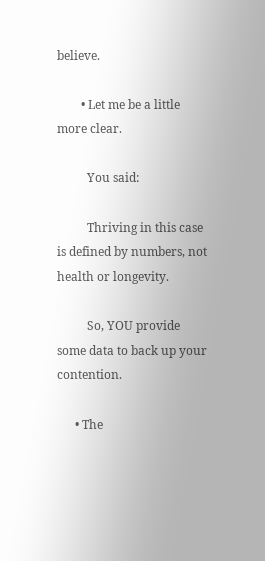believe.

        • Let me be a little more clear.

          You said:

          Thriving in this case is defined by numbers, not health or longevity.

          So, YOU provide some data to back up your contention.

      • The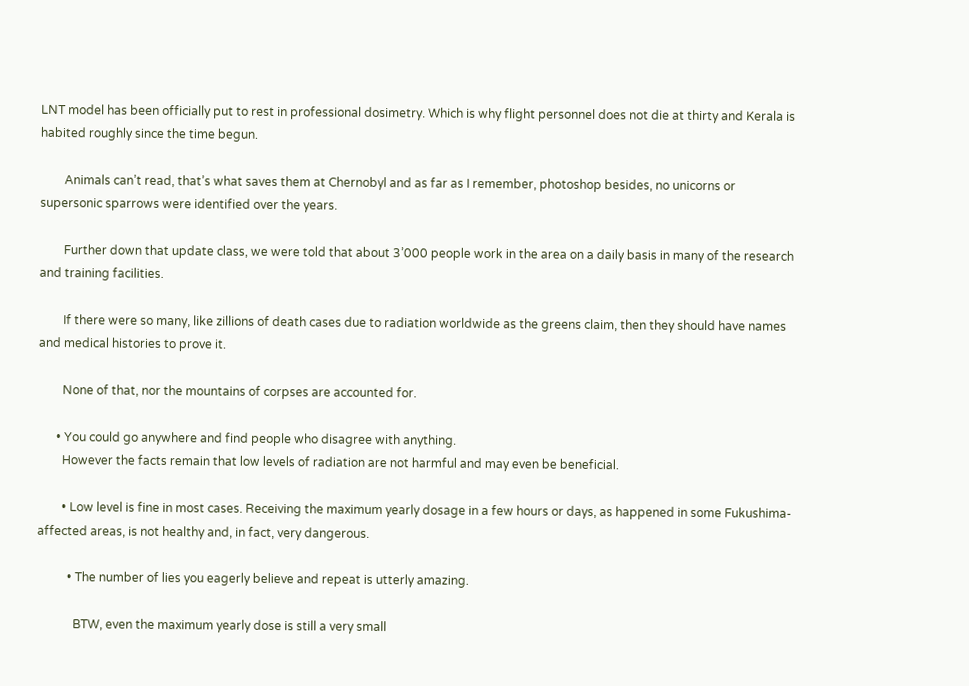LNT model has been officially put to rest in professional dosimetry. Which is why flight personnel does not die at thirty and Kerala is habited roughly since the time begun.

        Animals can’t read, that’s what saves them at Chernobyl and as far as I remember, photoshop besides, no unicorns or supersonic sparrows were identified over the years.

        Further down that update class, we were told that about 3’000 people work in the area on a daily basis in many of the research and training facilities.

        If there were so many, like zillions of death cases due to radiation worldwide as the greens claim, then they should have names and medical histories to prove it.

        None of that, nor the mountains of corpses are accounted for.

      • You could go anywhere and find people who disagree with anything.
        However the facts remain that low levels of radiation are not harmful and may even be beneficial.

        • Low level is fine in most cases. Receiving the maximum yearly dosage in a few hours or days, as happened in some Fukushima-affected areas, is not healthy and, in fact, very dangerous.

          • The number of lies you eagerly believe and repeat is utterly amazing.

            BTW, even the maximum yearly dose is still a very small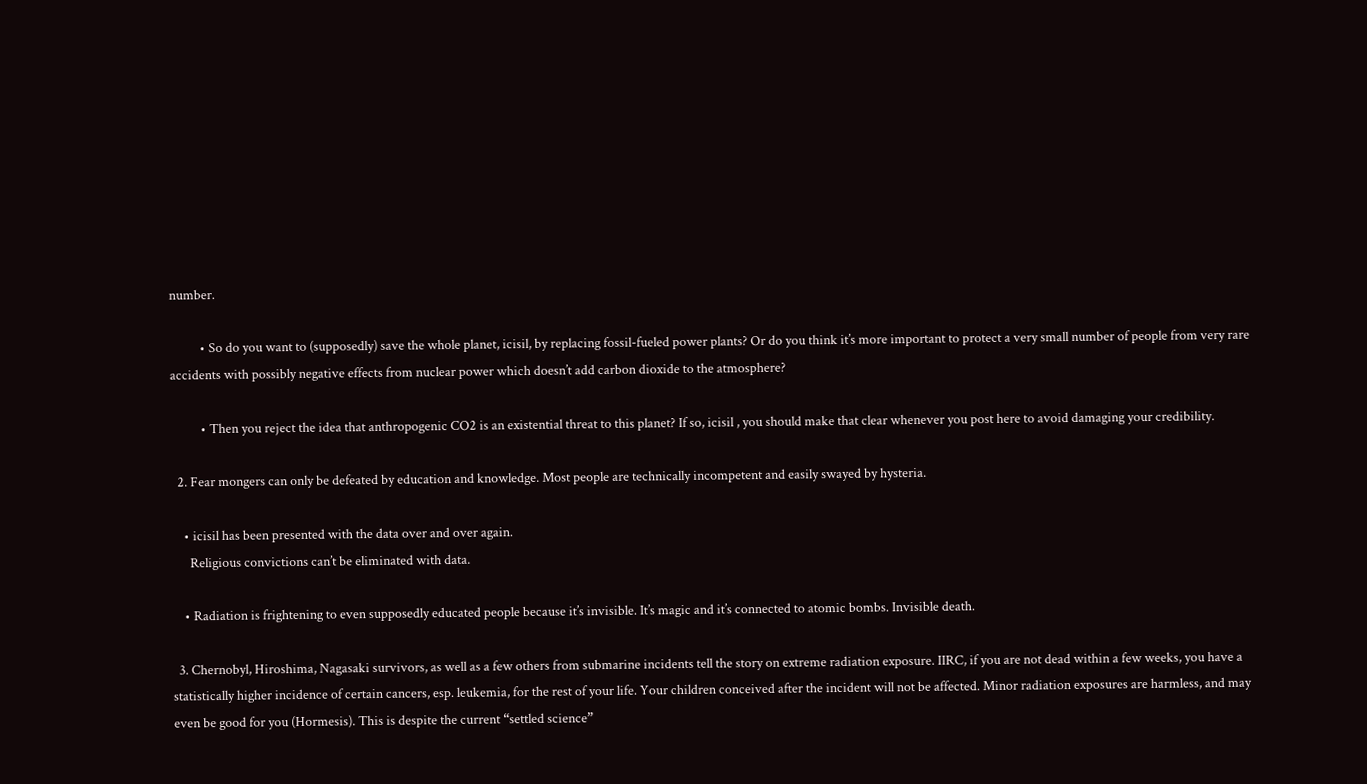number.

          • So do you want to (supposedly) save the whole planet, icisil, by replacing fossil-fueled power plants? Or do you think it’s more important to protect a very small number of people from very rare accidents with possibly negative effects from nuclear power which doesn’t add carbon dioxide to the atmosphere?

          • Then you reject the idea that anthropogenic CO2 is an existential threat to this planet? If so, icisil , you should make that clear whenever you post here to avoid damaging your credibility.

  2. Fear mongers can only be defeated by education and knowledge. Most people are technically incompetent and easily swayed by hysteria.

    • icisil has been presented with the data over and over again.
      Religious convictions can’t be eliminated with data.

    • Radiation is frightening to even supposedly educated people because it’s invisible. It’s magic and it’s connected to atomic bombs. Invisible death.

  3. Chernobyl, Hiroshima, Nagasaki survivors, as well as a few others from submarine incidents tell the story on extreme radiation exposure. IIRC, if you are not dead within a few weeks, you have a statistically higher incidence of certain cancers, esp. leukemia, for the rest of your life. Your children conceived after the incident will not be affected. Minor radiation exposures are harmless, and may even be good for you (Hormesis). This is despite the current “settled science”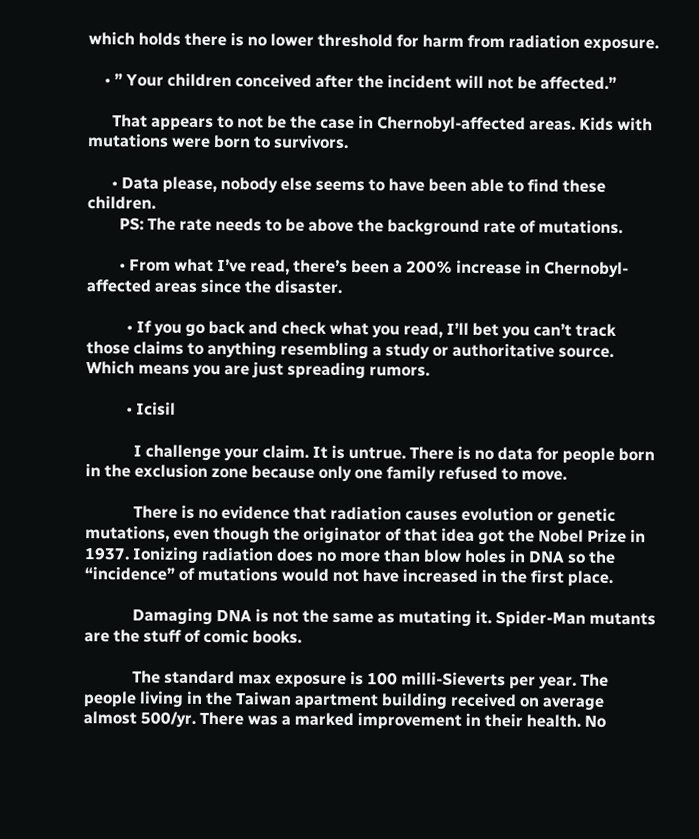which holds there is no lower threshold for harm from radiation exposure.

    • ” Your children conceived after the incident will not be affected.”

      That appears to not be the case in Chernobyl-affected areas. Kids with mutations were born to survivors.

      • Data please, nobody else seems to have been able to find these children.
        PS: The rate needs to be above the background rate of mutations.

        • From what I’ve read, there’s been a 200% increase in Chernobyl-affected areas since the disaster.

          • If you go back and check what you read, I’ll bet you can’t track those claims to anything resembling a study or authoritative source. Which means you are just spreading rumors.

          • Icisil

            I challenge your claim. It is untrue. There is no data for people born in the exclusion zone because only one family refused to move.

            There is no evidence that radiation causes evolution or genetic mutations, even though the originator of that idea got the Nobel Prize in 1937. Ionizing radiation does no more than blow holes in DNA so the “incidence” of mutations would not have increased in the first place.

            Damaging DNA is not the same as mutating it. Spider-Man mutants are the stuff of comic books.

            The standard max exposure is 100 milli-Sieverts per year. The people living in the Taiwan apartment building received on average almost 500/yr. There was a marked improvement in their health. No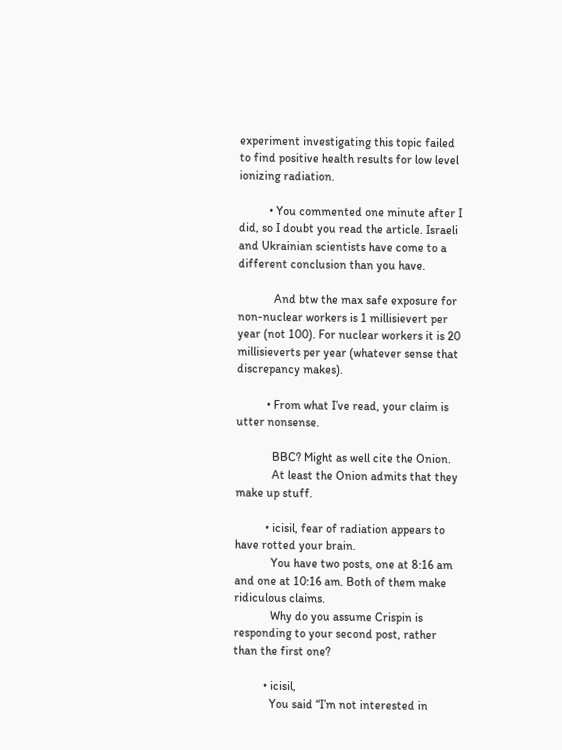experiment investigating this topic failed to find positive health results for low level ionizing radiation.

          • You commented one minute after I did, so I doubt you read the article. Israeli and Ukrainian scientists have come to a different conclusion than you have.

            And btw the max safe exposure for non-nuclear workers is 1 millisievert per year (not 100). For nuclear workers it is 20 millisieverts per year (whatever sense that discrepancy makes).

          • From what I’ve read, your claim is utter nonsense.

            BBC? Might as well cite the Onion.
            At least the Onion admits that they make up stuff.

          • icisil, fear of radiation appears to have rotted your brain.
            You have two posts, one at 8:16 am and one at 10:16 am. Both of them make ridiculous claims.
            Why do you assume Crispin is responding to your second post, rather than the first one?

          • icisil,
            You said “I’m not interested in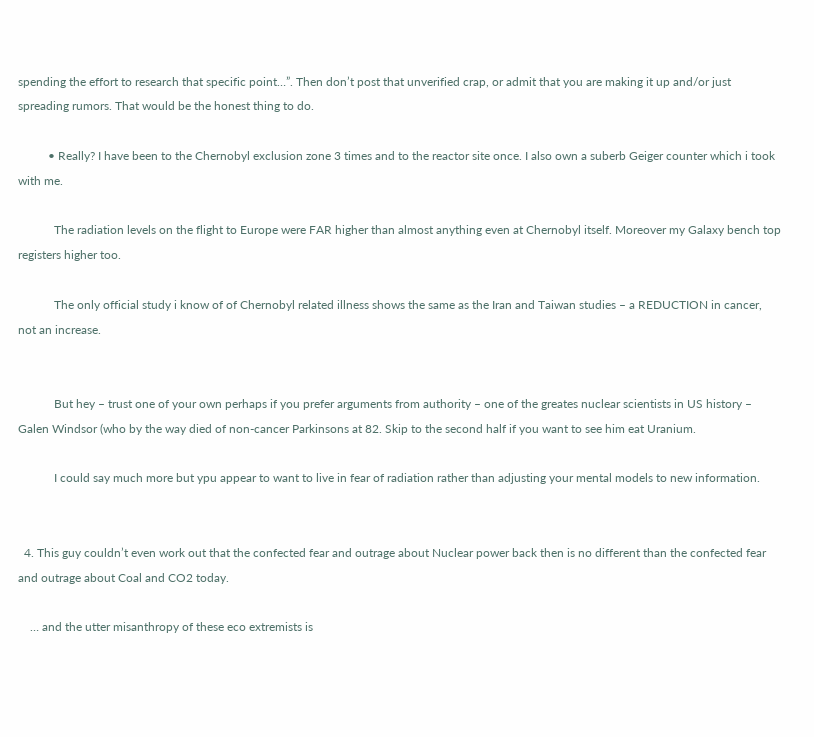spending the effort to research that specific point…”. Then don’t post that unverified crap, or admit that you are making it up and/or just spreading rumors. That would be the honest thing to do.

          • Really? I have been to the Chernobyl exclusion zone 3 times and to the reactor site once. I also own a suberb Geiger counter which i took with me.

            The radiation levels on the flight to Europe were FAR higher than almost anything even at Chernobyl itself. Moreover my Galaxy bench top registers higher too.

            The only official study i know of of Chernobyl related illness shows the same as the Iran and Taiwan studies – a REDUCTION in cancer, not an increase.


            But hey – trust one of your own perhaps if you prefer arguments from authority – one of the greates nuclear scientists in US history – Galen Windsor (who by the way died of non-cancer Parkinsons at 82. Skip to the second half if you want to see him eat Uranium.

            I could say much more but ypu appear to want to live in fear of radiation rather than adjusting your mental models to new information.


  4. This guy couldn’t even work out that the confected fear and outrage about Nuclear power back then is no different than the confected fear and outrage about Coal and CO2 today.

    … and the utter misanthropy of these eco extremists is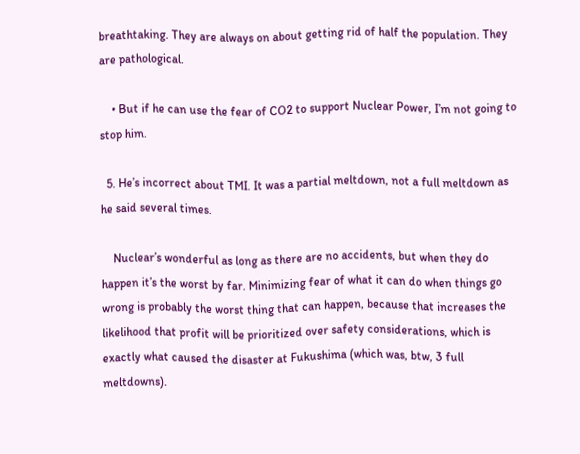breathtaking. They are always on about getting rid of half the population. They are pathological.

    • But if he can use the fear of CO2 to support Nuclear Power, I’m not going to stop him.

  5. He’s incorrect about TMI. It was a partial meltdown, not a full meltdown as he said several times.

    Nuclear’s wonderful as long as there are no accidents, but when they do happen it’s the worst by far. Minimizing fear of what it can do when things go wrong is probably the worst thing that can happen, because that increases the likelihood that profit will be prioritized over safety considerations, which is exactly what caused the disaster at Fukushima (which was, btw, 3 full meltdowns).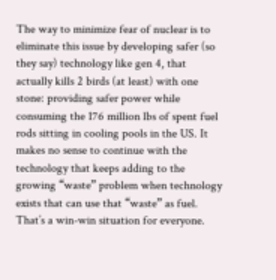The way to minimize fear of nuclear is to eliminate this issue by developing safer (so they say) technology like gen 4, that actually kills 2 birds (at least) with one stone: providing safer power while consuming the 176 million lbs of spent fuel rods sitting in cooling pools in the US. It makes no sense to continue with the technology that keeps adding to the growing “waste” problem when technology exists that can use that “waste” as fuel. That’s a win-win situation for everyone.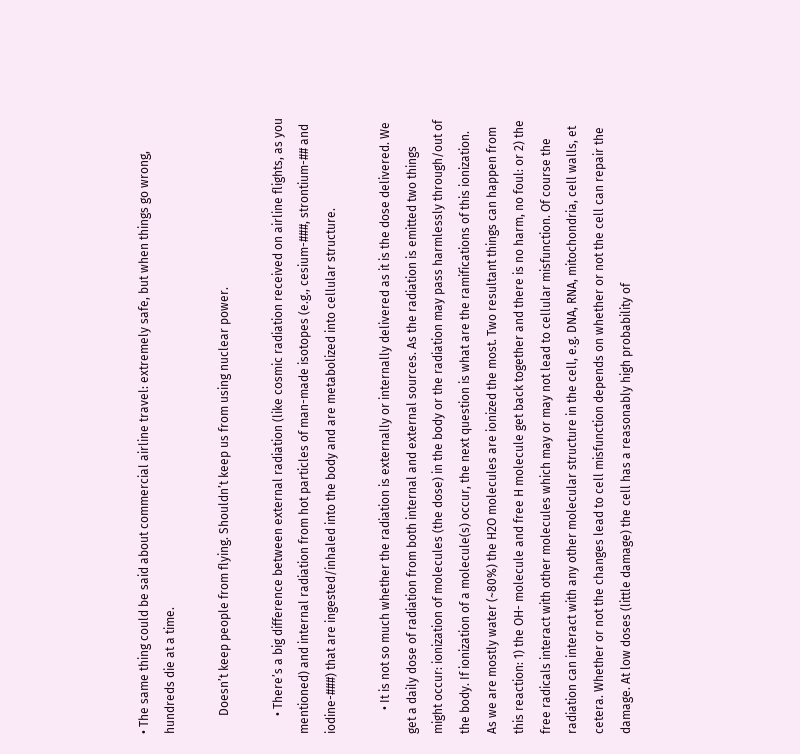• The same thing could be said about commercial airline travel: extremely safe, but when things go wrong, hundreds die at a time.

      Doesn’t keep people from flying. Shouldn’t keep us from using nuclear power.

      • There’s a big difference between external radiation (like cosmic radiation received on airline flights, as you mentioned) and internal radiation from hot particles of man-made isotopes (e.g., cesium-###, strontium-## and iodine-###) that are ingested/inhaled into the body and are metabolized into cellular structure.

        • It is not so much whether the radiation is externally or internally delivered as it is the dose delivered. We get a daily dose of radiation from both internal and external sources. As the radiation is emitted two things might occur: ionization of molecules (the dose) in the body or the radiation may pass harmlessly through/out of the body. If ionization of a molecule(s) occur, the next question is what are the ramifications of this ionization. As we are mostly water (~80%) the H2O molecules are ionized the most. Two resultant things can happen from this reaction: 1) the OH- molecule and free H molecule get back together and there is no harm, no foul: or 2) the free radicals interact with other molecules which may or may not lead to cellular misfunction. Of course the radiation can interact with any other molecular structure in the cell, e.g. DNA, RNA, mitochondria, cell walls, et cetera. Whether or not the changes lead to cell misfunction depends on whether or not the cell can repair the damage. At low doses (little damage) the cell has a reasonably high probability of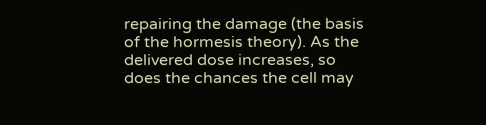repairing the damage (the basis of the hormesis theory). As the delivered dose increases, so does the chances the cell may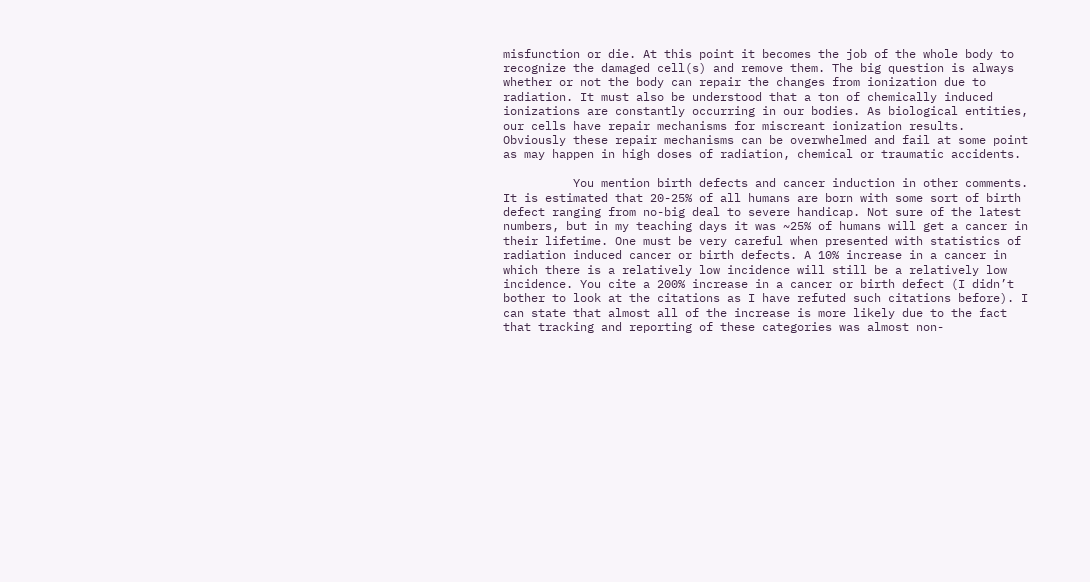misfunction or die. At this point it becomes the job of the whole body to recognize the damaged cell(s) and remove them. The big question is always whether or not the body can repair the changes from ionization due to radiation. It must also be understood that a ton of chemically induced ionizations are constantly occurring in our bodies. As biological entities, our cells have repair mechanisms for miscreant ionization results. Obviously these repair mechanisms can be overwhelmed and fail at some point as may happen in high doses of radiation, chemical or traumatic accidents.

          You mention birth defects and cancer induction in other comments. It is estimated that 20-25% of all humans are born with some sort of birth defect ranging from no-big deal to severe handicap. Not sure of the latest numbers, but in my teaching days it was ~25% of humans will get a cancer in their lifetime. One must be very careful when presented with statistics of radiation induced cancer or birth defects. A 10% increase in a cancer in which there is a relatively low incidence will still be a relatively low incidence. You cite a 200% increase in a cancer or birth defect (I didn’t bother to look at the citations as I have refuted such citations before). I can state that almost all of the increase is more likely due to the fact that tracking and reporting of these categories was almost non-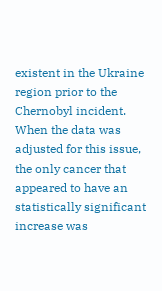existent in the Ukraine region prior to the Chernobyl incident. When the data was adjusted for this issue, the only cancer that appeared to have an statistically significant increase was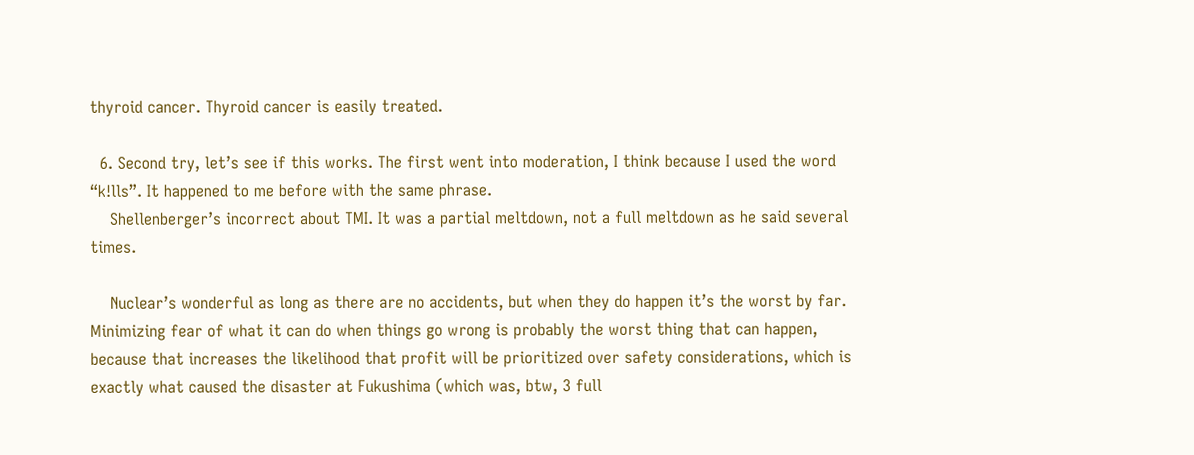thyroid cancer. Thyroid cancer is easily treated.

  6. Second try, let’s see if this works. The first went into moderation, I think because I used the word “k!lls”. It happened to me before with the same phrase.
    Shellenberger’s incorrect about TMI. It was a partial meltdown, not a full meltdown as he said several times.

    Nuclear’s wonderful as long as there are no accidents, but when they do happen it’s the worst by far. Minimizing fear of what it can do when things go wrong is probably the worst thing that can happen, because that increases the likelihood that profit will be prioritized over safety considerations, which is exactly what caused the disaster at Fukushima (which was, btw, 3 full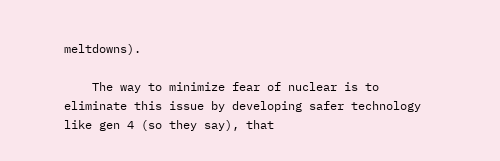meltdowns).

    The way to minimize fear of nuclear is to eliminate this issue by developing safer technology like gen 4 (so they say), that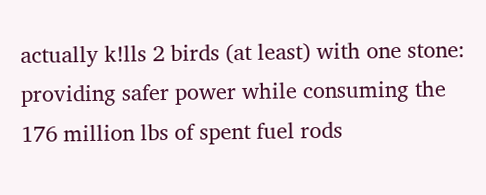actually k!lls 2 birds (at least) with one stone: providing safer power while consuming the 176 million lbs of spent fuel rods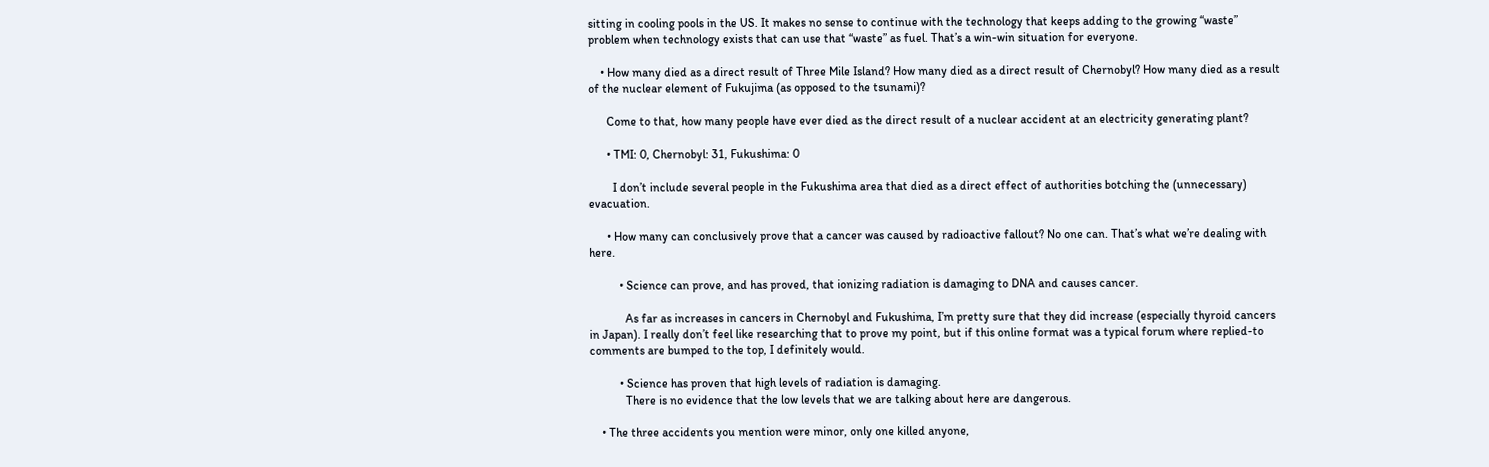sitting in cooling pools in the US. It makes no sense to continue with the technology that keeps adding to the growing “waste” problem when technology exists that can use that “waste” as fuel. That’s a win-win situation for everyone.

    • How many died as a direct result of Three Mile Island? How many died as a direct result of Chernobyl? How many died as a result of the nuclear element of Fukujima (as opposed to the tsunami)?

      Come to that, how many people have ever died as the direct result of a nuclear accident at an electricity generating plant?

      • TMI: 0, Chernobyl: 31, Fukushima: 0

        I don’t include several people in the Fukushima area that died as a direct effect of authorities botching the (unnecessary) evacuation.

      • How many can conclusively prove that a cancer was caused by radioactive fallout? No one can. That’s what we’re dealing with here.

          • Science can prove, and has proved, that ionizing radiation is damaging to DNA and causes cancer.

            As far as increases in cancers in Chernobyl and Fukushima, I’m pretty sure that they did increase (especially thyroid cancers in Japan). I really don’t feel like researching that to prove my point, but if this online format was a typical forum where replied-to comments are bumped to the top, I definitely would.

          • Science has proven that high levels of radiation is damaging.
            There is no evidence that the low levels that we are talking about here are dangerous.

    • The three accidents you mention were minor, only one killed anyone,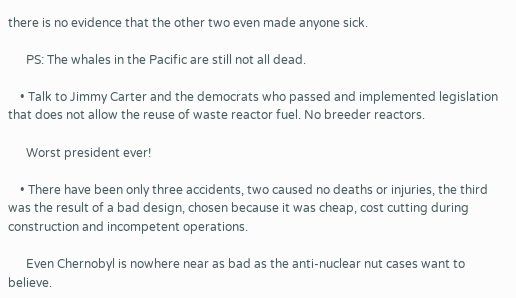there is no evidence that the other two even made anyone sick.

      PS: The whales in the Pacific are still not all dead.

    • Talk to Jimmy Carter and the democrats who passed and implemented legislation that does not allow the reuse of waste reactor fuel. No breeder reactors.

      Worst president ever!

    • There have been only three accidents, two caused no deaths or injuries, the third was the result of a bad design, chosen because it was cheap, cost cutting during construction and incompetent operations.

      Even Chernobyl is nowhere near as bad as the anti-nuclear nut cases want to believe.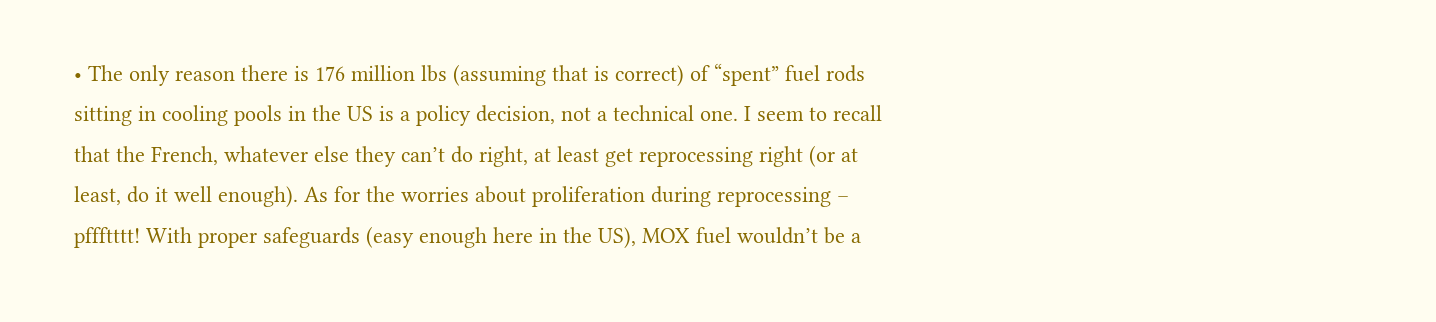• The only reason there is 176 million lbs (assuming that is correct) of “spent” fuel rods sitting in cooling pools in the US is a policy decision, not a technical one. I seem to recall that the French, whatever else they can’t do right, at least get reprocessing right (or at least, do it well enough). As for the worries about proliferation during reprocessing – pffftttt! With proper safeguards (easy enough here in the US), MOX fuel wouldn’t be a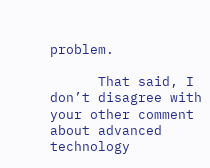problem.

      That said, I don’t disagree with your other comment about advanced technology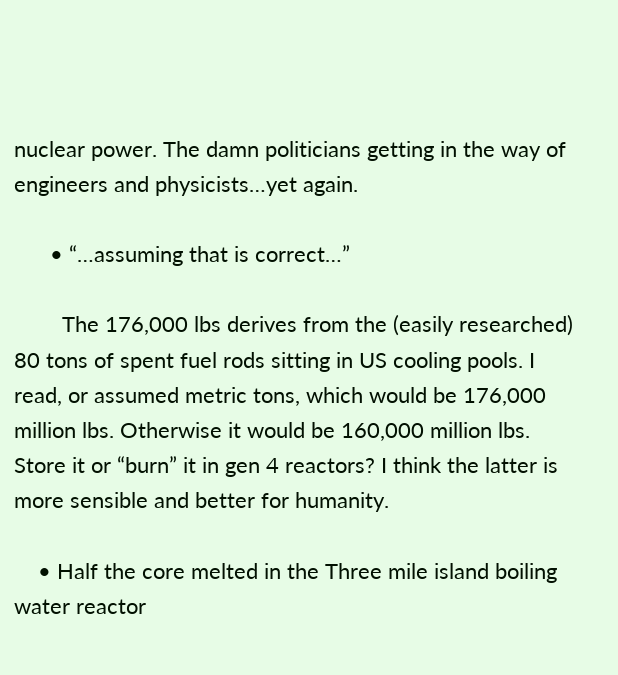nuclear power. The damn politicians getting in the way of engineers and physicists…yet again.

      • “…assuming that is correct…”

        The 176,000 lbs derives from the (easily researched) 80 tons of spent fuel rods sitting in US cooling pools. I read, or assumed metric tons, which would be 176,000 million lbs. Otherwise it would be 160,000 million lbs. Store it or “burn” it in gen 4 reactors? I think the latter is more sensible and better for humanity.

    • Half the core melted in the Three mile island boiling water reactor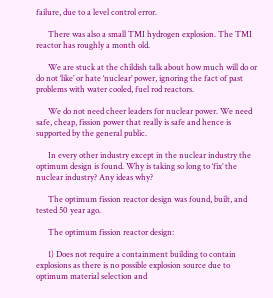failure, due to a level control error.

      There was also a small TMI hydrogen explosion. The TMI reactor has roughly a month old.

      We are stuck at the childish talk about how much will do or do not ‘like’ or hate ‘nuclear’ power, ignoring the fact of past problems with water cooled, fuel rod reactors.

      We do not need cheer leaders for nuclear power. We need safe, cheap, fission power that really is safe and hence is supported by the general public.

      In every other industry except in the nuclear industry the optimum design is found. Why is taking so long to ‘fix’ the nuclear industry? Any ideas why?

      The optimum fission reactor design was found, built, and tested 50 year ago.

      The optimum fission reactor design:

      1) Does not require a containment building to contain explosions as there is no possible explosion source due to optimum material selection and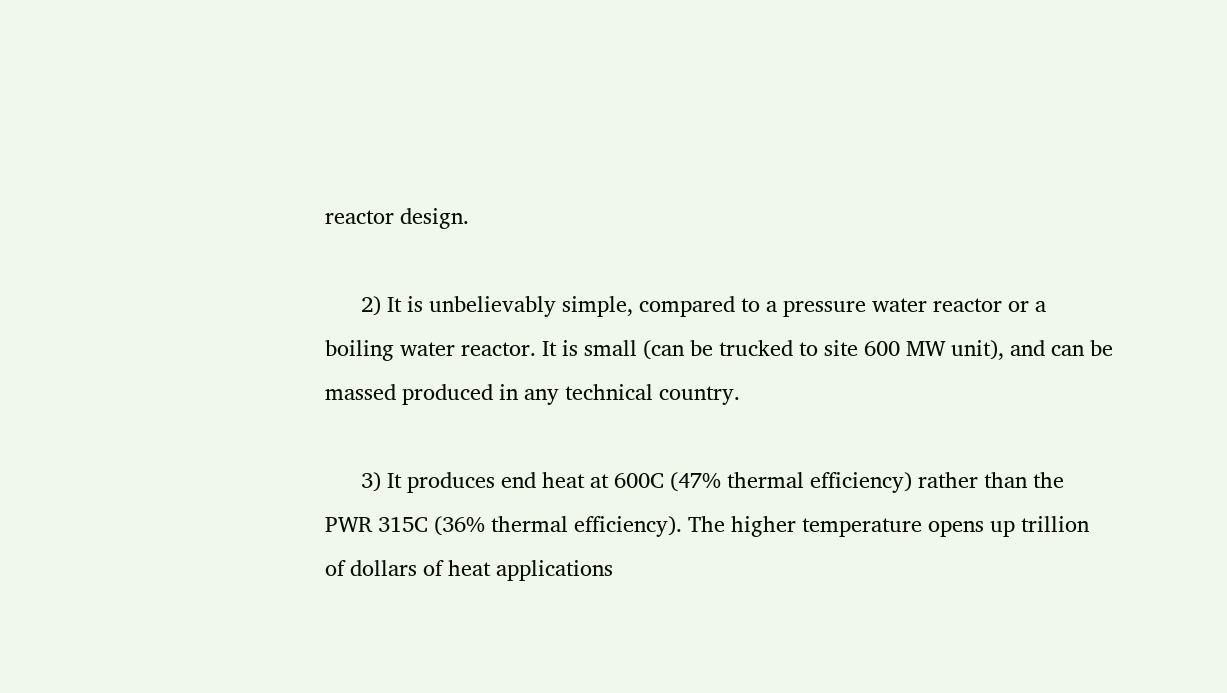reactor design.

      2) It is unbelievably simple, compared to a pressure water reactor or a boiling water reactor. It is small (can be trucked to site 600 MW unit), and can be massed produced in any technical country.

      3) It produces end heat at 600C (47% thermal efficiency) rather than the PWR 315C (36% thermal efficiency). The higher temperature opens up trillion of dollars of heat applications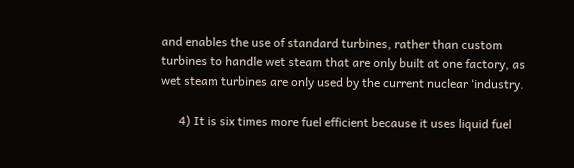and enables the use of standard turbines, rather than custom turbines to handle wet steam that are only built at one factory, as wet steam turbines are only used by the current nuclear ‘industry.

      4) It is six times more fuel efficient because it uses liquid fuel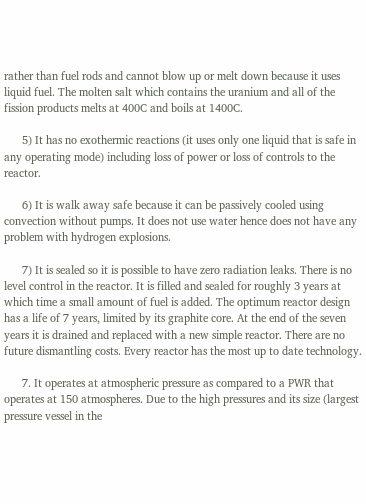rather than fuel rods and cannot blow up or melt down because it uses liquid fuel. The molten salt which contains the uranium and all of the fission products melts at 400C and boils at 1400C.

      5) It has no exothermic reactions (it uses only one liquid that is safe in any operating mode) including loss of power or loss of controls to the reactor.

      6) It is walk away safe because it can be passively cooled using convection without pumps. It does not use water hence does not have any problem with hydrogen explosions.

      7) It is sealed so it is possible to have zero radiation leaks. There is no level control in the reactor. It is filled and sealed for roughly 3 years at which time a small amount of fuel is added. The optimum reactor design has a life of 7 years, limited by its graphite core. At the end of the seven years it is drained and replaced with a new simple reactor. There are no future dismantling costs. Every reactor has the most up to date technology.

      7. It operates at atmospheric pressure as compared to a PWR that operates at 150 atmospheres. Due to the high pressures and its size (largest pressure vessel in the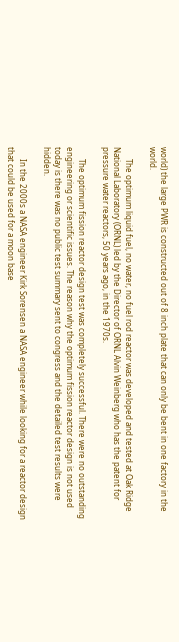world) the large PWR is constructed out of 8 inch plate that can only be bent in one factory in the world.

      The optimum liquid fuel, no water, no fuel rod reactor was developed and tested at Oak Ridge National Laboratory (ORNL) led by the Director of ORNL Alvin Weinberg who has the patent for pressure water reactors, 50 years ago, in the 1970s.

      The optimum fission reactor design test was completely successful. There were no outstanding engineering or scientific issues. The reason why the optimum fission reactor design is not used today is there was no public test summary sent to congress and the detailed test results were hidden.

      In the 2000s a NASA engineer Kirk Sorensen a NASA engineer while looking for a reactor design that could be used for a moon base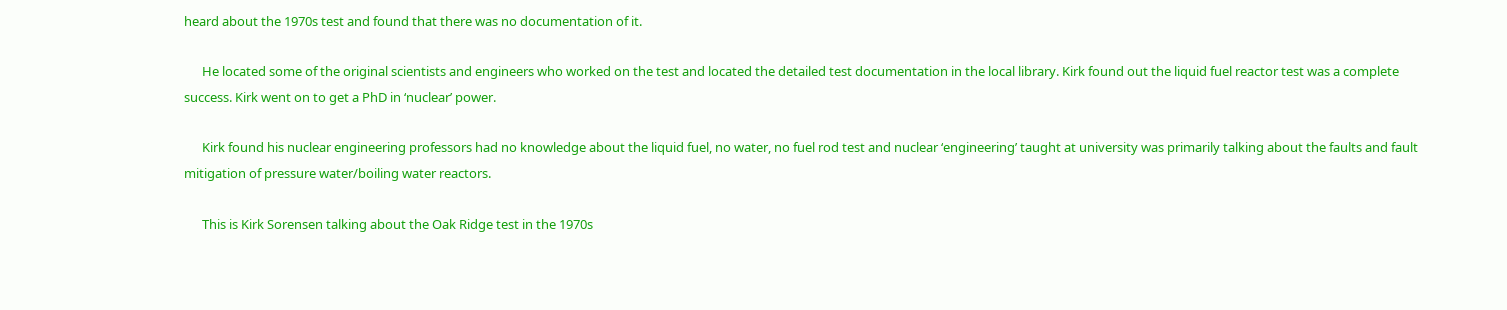heard about the 1970s test and found that there was no documentation of it.

      He located some of the original scientists and engineers who worked on the test and located the detailed test documentation in the local library. Kirk found out the liquid fuel reactor test was a complete success. Kirk went on to get a PhD in ‘nuclear’ power.

      Kirk found his nuclear engineering professors had no knowledge about the liquid fuel, no water, no fuel rod test and nuclear ‘engineering’ taught at university was primarily talking about the faults and fault mitigation of pressure water/boiling water reactors.

      This is Kirk Sorensen talking about the Oak Ridge test in the 1970s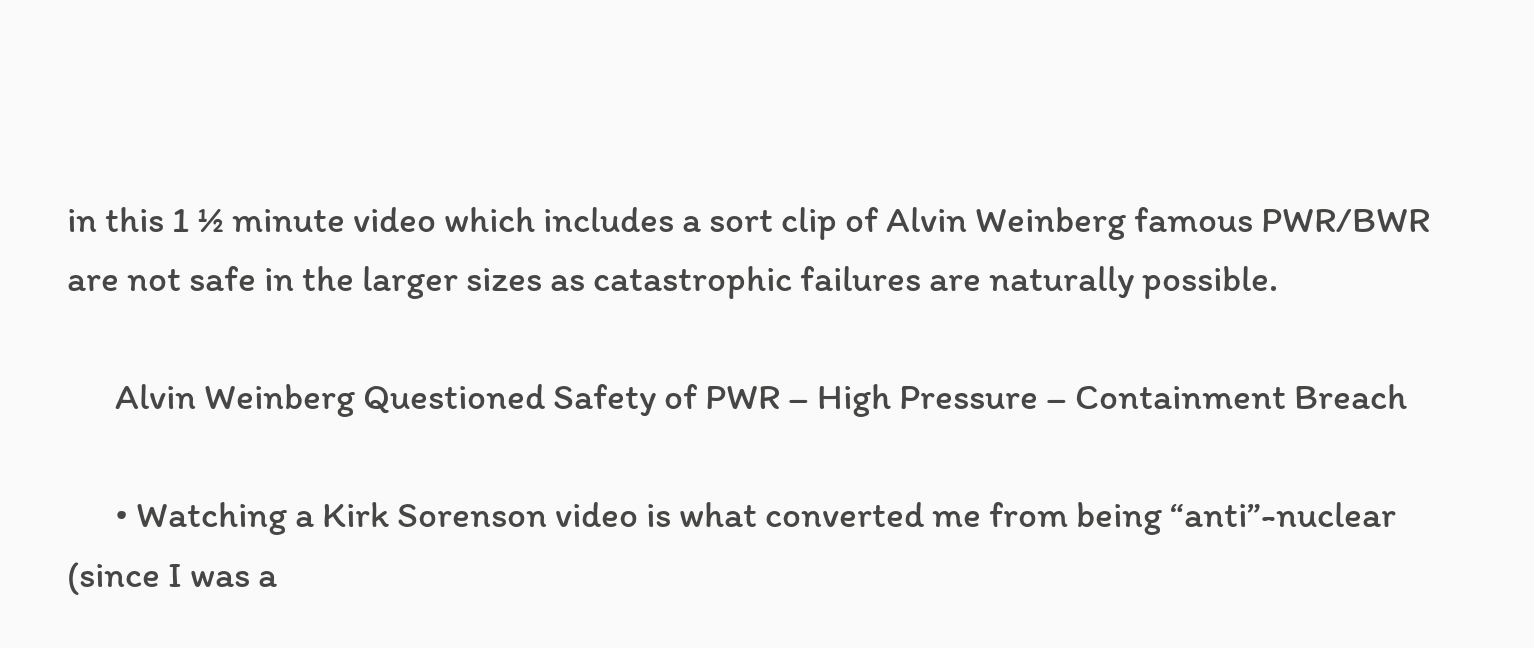in this 1 ½ minute video which includes a sort clip of Alvin Weinberg famous PWR/BWR are not safe in the larger sizes as catastrophic failures are naturally possible.

      Alvin Weinberg Questioned Safety of PWR – High Pressure – Containment Breach

      • Watching a Kirk Sorenson video is what converted me from being “anti”-nuclear (since I was a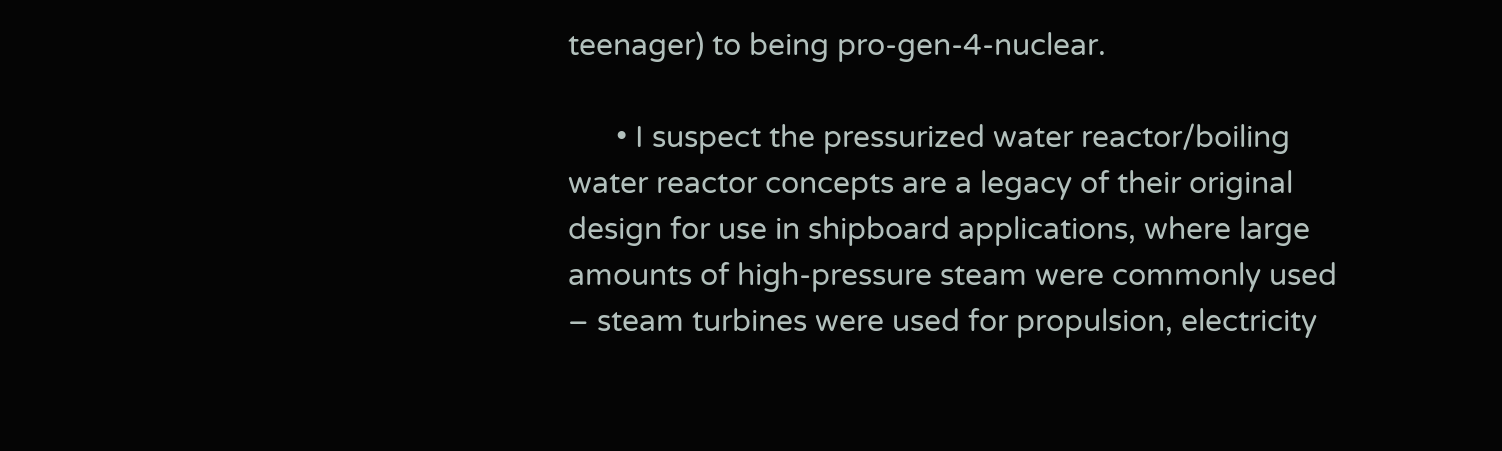teenager) to being pro-gen-4-nuclear.

      • I suspect the pressurized water reactor/boiling water reactor concepts are a legacy of their original design for use in shipboard applications, where large amounts of high-pressure steam were commonly used – steam turbines were used for propulsion, electricity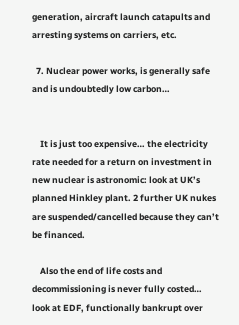generation, aircraft launch catapults and arresting systems on carriers, etc.

  7. Nuclear power works, is generally safe and is undoubtedly low carbon…


    It is just too expensive… the electricity rate needed for a return on investment in new nuclear is astronomic: look at UK’s planned Hinkley plant. 2 further UK nukes are suspended/cancelled because they can’t be financed.

    Also the end of life costs and decommissioning is never fully costed… look at EDF, functionally bankrupt over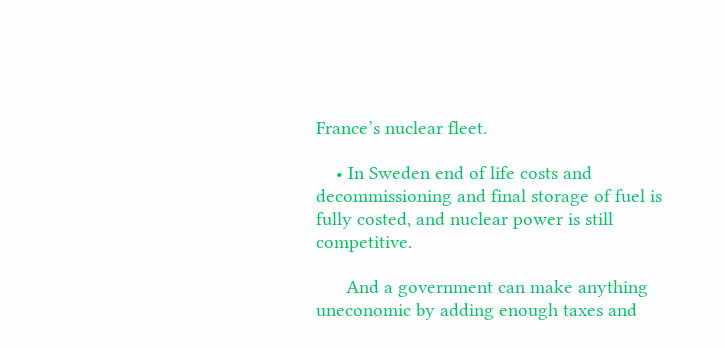France’s nuclear fleet.

    • In Sweden end of life costs and decommissioning and final storage of fuel is fully costed, and nuclear power is still competitive.

      And a government can make anything uneconomic by adding enough taxes and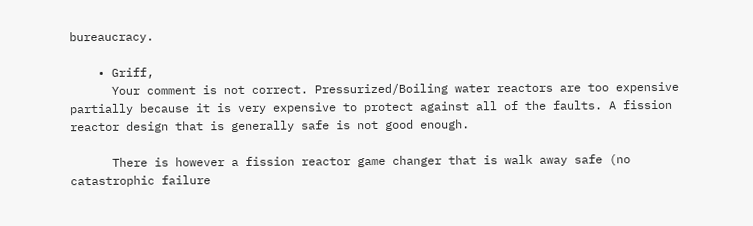bureaucracy.

    • Griff,
      Your comment is not correct. Pressurized/Boiling water reactors are too expensive partially because it is very expensive to protect against all of the faults. A fission reactor design that is generally safe is not good enough.

      There is however a fission reactor game changer that is walk away safe (no catastrophic failure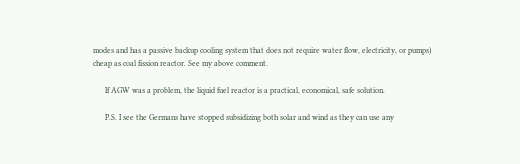modes and has a passive backup cooling system that does not require water flow, electricity, or pumps) cheap as coal fission reactor. See my above comment.

      If AGW was a problem, the liquid fuel reactor is a practical, economical, safe solution.

      P.S. I see the Germans have stopped subsidizing both solar and wind as they can use any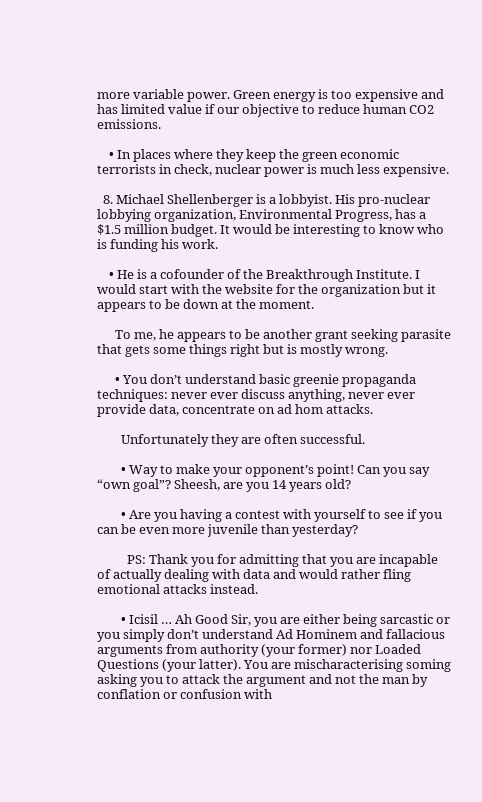more variable power. Green energy is too expensive and has limited value if our objective to reduce human CO2 emissions.

    • In places where they keep the green economic terrorists in check, nuclear power is much less expensive.

  8. Michael Shellenberger is a lobbyist. His pro-nuclear lobbying organization, Environmental Progress, has a $1.5 million budget. It would be interesting to know who is funding his work.

    • He is a cofounder of the Breakthrough Institute. I would start with the website for the organization but it appears to be down at the moment.

      To me, he appears to be another grant seeking parasite that gets some things right but is mostly wrong.

      • You don’t understand basic greenie propaganda techniques: never ever discuss anything, never ever provide data, concentrate on ad hom attacks.

        Unfortunately they are often successful.

        • Way to make your opponent’s point! Can you say “own goal”? Sheesh, are you 14 years old?

        • Are you having a contest with yourself to see if you can be even more juvenile than yesterday?

          PS: Thank you for admitting that you are incapable of actually dealing with data and would rather fling emotional attacks instead.

        • Icisil … Ah Good Sir, you are either being sarcastic or you simply don’t understand Ad Hominem and fallacious arguments from authority (your former) nor Loaded Questions (your latter). You are mischaracterising soming asking you to attack the argument and not the man by conflation or confusion with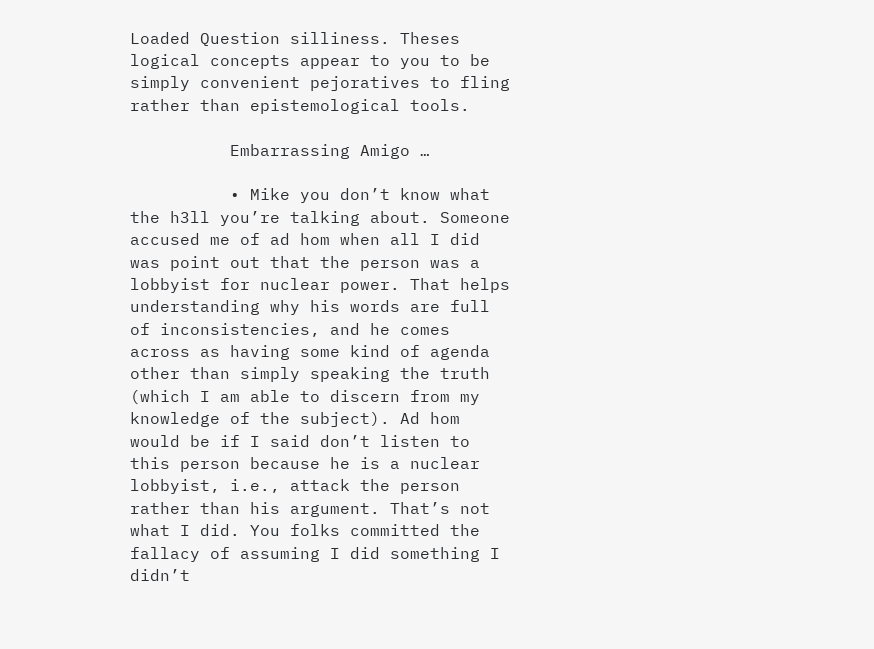Loaded Question silliness. Theses logical concepts appear to you to be simply convenient pejoratives to fling rather than epistemological tools.

          Embarrassing Amigo …

          • Mike you don’t know what the h3ll you’re talking about. Someone accused me of ad hom when all I did was point out that the person was a lobbyist for nuclear power. That helps understanding why his words are full of inconsistencies, and he comes across as having some kind of agenda other than simply speaking the truth (which I am able to discern from my knowledge of the subject). Ad hom would be if I said don’t listen to this person because he is a nuclear lobbyist, i.e., attack the person rather than his argument. That’s not what I did. You folks committed the fallacy of assuming I did something I didn’t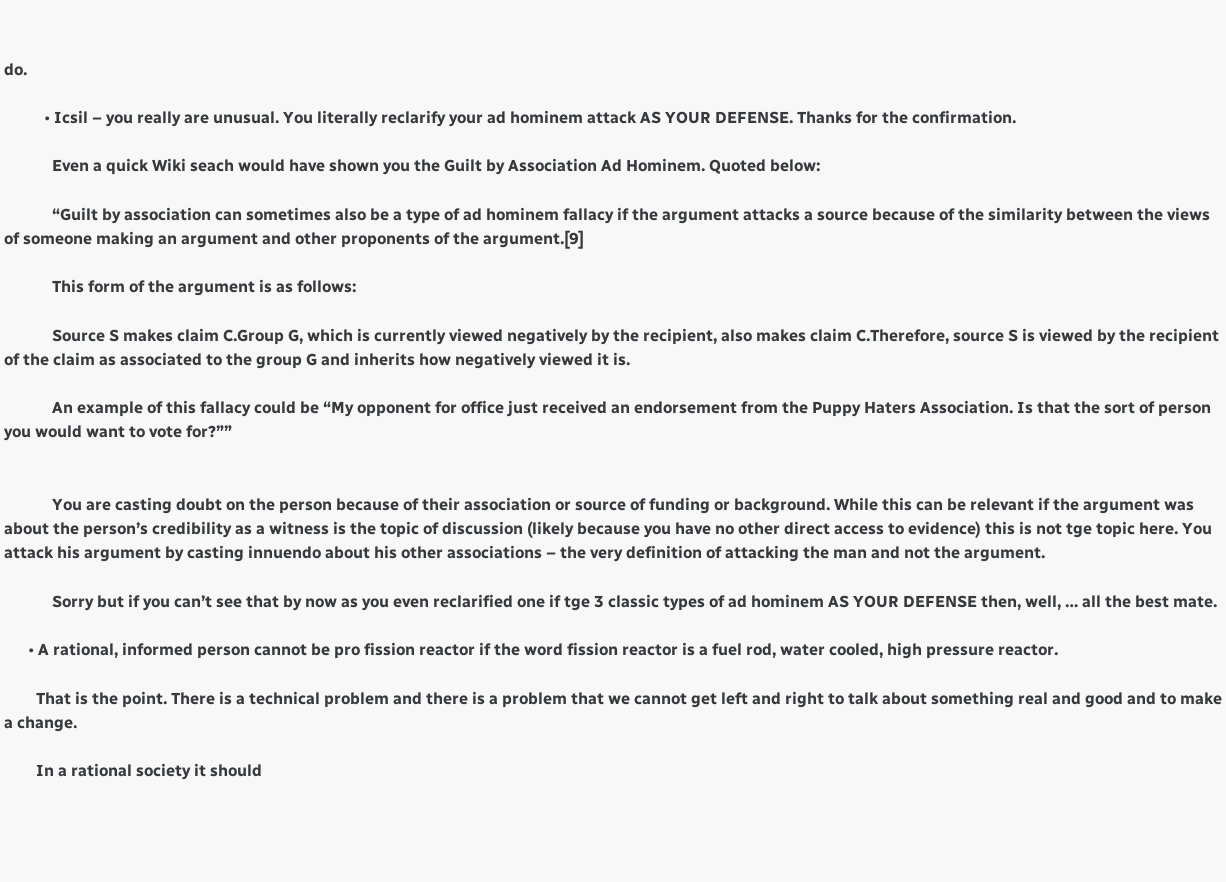do.

          • Icsil – you really are unusual. You literally reclarify your ad hominem attack AS YOUR DEFENSE. Thanks for the confirmation.

            Even a quick Wiki seach would have shown you the Guilt by Association Ad Hominem. Quoted below:

            “Guilt by association can sometimes also be a type of ad hominem fallacy if the argument attacks a source because of the similarity between the views of someone making an argument and other proponents of the argument.[9]

            This form of the argument is as follows:

            Source S makes claim C.Group G, which is currently viewed negatively by the recipient, also makes claim C.Therefore, source S is viewed by the recipient of the claim as associated to the group G and inherits how negatively viewed it is.

            An example of this fallacy could be “My opponent for office just received an endorsement from the Puppy Haters Association. Is that the sort of person you would want to vote for?””


            You are casting doubt on the person because of their association or source of funding or background. While this can be relevant if the argument was about the person’s credibility as a witness is the topic of discussion (likely because you have no other direct access to evidence) this is not tge topic here. You attack his argument by casting innuendo about his other associations – the very definition of attacking the man and not the argument.

            Sorry but if you can’t see that by now as you even reclarified one if tge 3 classic types of ad hominem AS YOUR DEFENSE then, well, … all the best mate.

      • A rational, informed person cannot be pro fission reactor if the word fission reactor is a fuel rod, water cooled, high pressure reactor.

        That is the point. There is a technical problem and there is a problem that we cannot get left and right to talk about something real and good and to make a change.

        In a rational society it should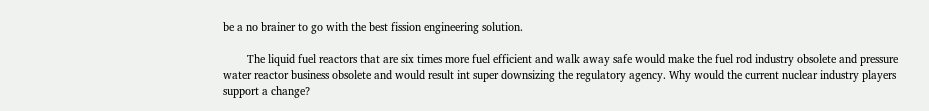be a no brainer to go with the best fission engineering solution.

        The liquid fuel reactors that are six times more fuel efficient and walk away safe would make the fuel rod industry obsolete and pressure water reactor business obsolete and would result int super downsizing the regulatory agency. Why would the current nuclear industry players support a change?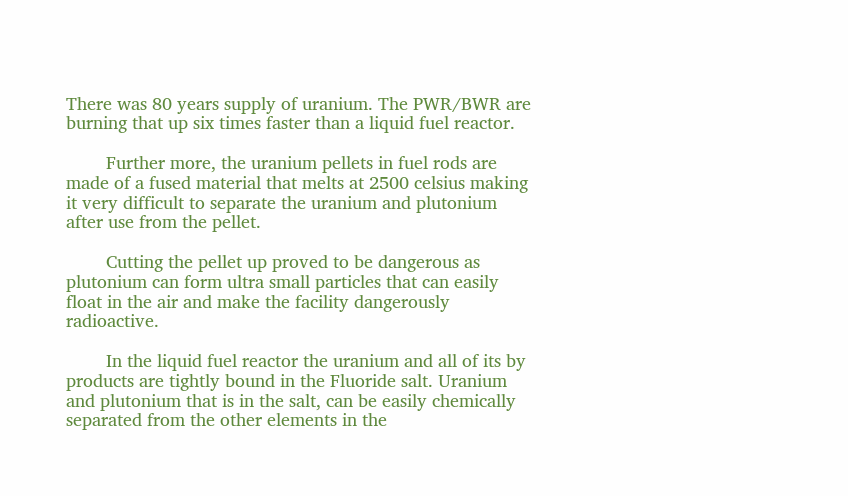There was 80 years supply of uranium. The PWR/BWR are burning that up six times faster than a liquid fuel reactor.

        Further more, the uranium pellets in fuel rods are made of a fused material that melts at 2500 celsius making it very difficult to separate the uranium and plutonium after use from the pellet.

        Cutting the pellet up proved to be dangerous as plutonium can form ultra small particles that can easily float in the air and make the facility dangerously radioactive.

        In the liquid fuel reactor the uranium and all of its by products are tightly bound in the Fluoride salt. Uranium and plutonium that is in the salt, can be easily chemically separated from the other elements in the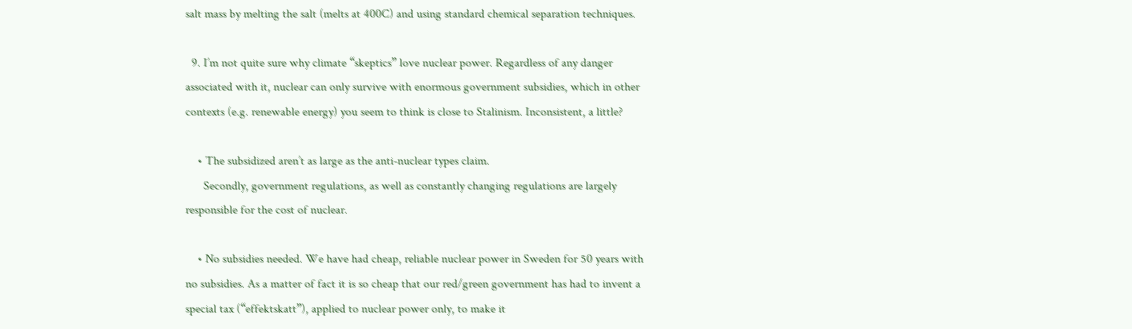salt mass by melting the salt (melts at 400C) and using standard chemical separation techniques.

  9. I’m not quite sure why climate “skeptics” love nuclear power. Regardless of any danger associated with it, nuclear can only survive with enormous government subsidies, which in other contexts (e.g. renewable energy) you seem to think is close to Stalinism. Inconsistent, a little?

    • The subsidized aren’t as large as the anti-nuclear types claim.
      Secondly, government regulations, as well as constantly changing regulations are largely responsible for the cost of nuclear.

    • No subsidies needed. We have had cheap, reliable nuclear power in Sweden for 50 years with no subsidies. As a matter of fact it is so cheap that our red/green government has had to invent a special tax (“effektskatt”), applied to nuclear power only, to make it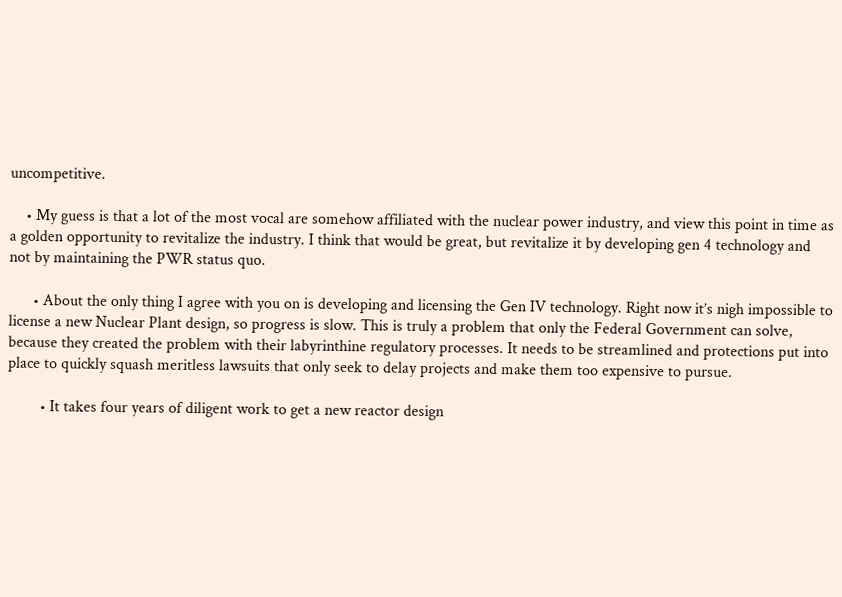uncompetitive.

    • My guess is that a lot of the most vocal are somehow affiliated with the nuclear power industry, and view this point in time as a golden opportunity to revitalize the industry. I think that would be great, but revitalize it by developing gen 4 technology and not by maintaining the PWR status quo.

      • About the only thing I agree with you on is developing and licensing the Gen IV technology. Right now it’s nigh impossible to license a new Nuclear Plant design, so progress is slow. This is truly a problem that only the Federal Government can solve, because they created the problem with their labyrinthine regulatory processes. It needs to be streamlined and protections put into place to quickly squash meritless lawsuits that only seek to delay projects and make them too expensive to pursue.

        • It takes four years of diligent work to get a new reactor design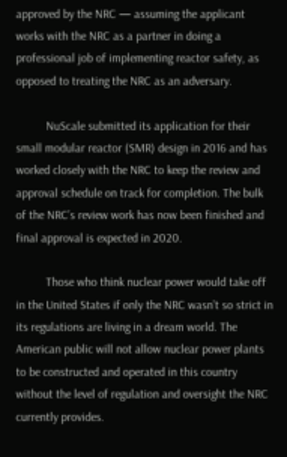approved by the NRC — assuming the applicant works with the NRC as a partner in doing a professional job of implementing reactor safety, as opposed to treating the NRC as an adversary.

          NuScale submitted its application for their small modular reactor (SMR) design in 2016 and has worked closely with the NRC to keep the review and approval schedule on track for completion. The bulk of the NRC’s review work has now been finished and final approval is expected in 2020.

          Those who think nuclear power would take off in the United States if only the NRC wasn’t so strict in its regulations are living in a dream world. The American public will not allow nuclear power plants to be constructed and operated in this country without the level of regulation and oversight the NRC currently provides.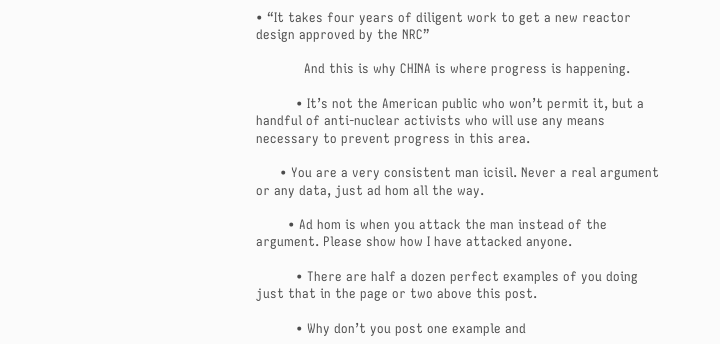• “It takes four years of diligent work to get a new reactor design approved by the NRC”

            And this is why CHINA is where progress is happening.

          • It’s not the American public who won’t permit it, but a handful of anti-nuclear activists who will use any means necessary to prevent progress in this area.

      • You are a very consistent man icisil. Never a real argument or any data, just ad hom all the way.

        • Ad hom is when you attack the man instead of the argument. Please show how I have attacked anyone.

          • There are half a dozen perfect examples of you doing just that in the page or two above this post.

          • Why don’t you post one example and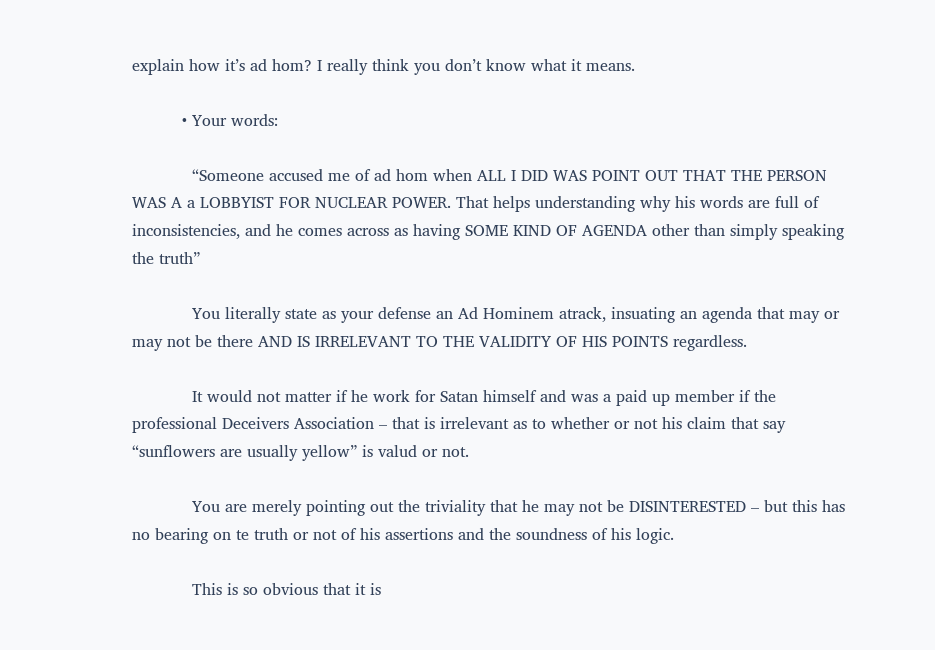explain how it’s ad hom? I really think you don’t know what it means.

          • Your words:

            “Someone accused me of ad hom when ALL I DID WAS POINT OUT THAT THE PERSON WAS A a LOBBYIST FOR NUCLEAR POWER. That helps understanding why his words are full of inconsistencies, and he comes across as having SOME KIND OF AGENDA other than simply speaking the truth”

            You literally state as your defense an Ad Hominem atrack, insuating an agenda that may or may not be there AND IS IRRELEVANT TO THE VALIDITY OF HIS POINTS regardless.

            It would not matter if he work for Satan himself and was a paid up member if the professional Deceivers Association – that is irrelevant as to whether or not his claim that say “sunflowers are usually yellow” is valud or not.

            You are merely pointing out the triviality that he may not be DISINTERESTED – but this has no bearing on te truth or not of his assertions and the soundness of his logic.

            This is so obvious that it is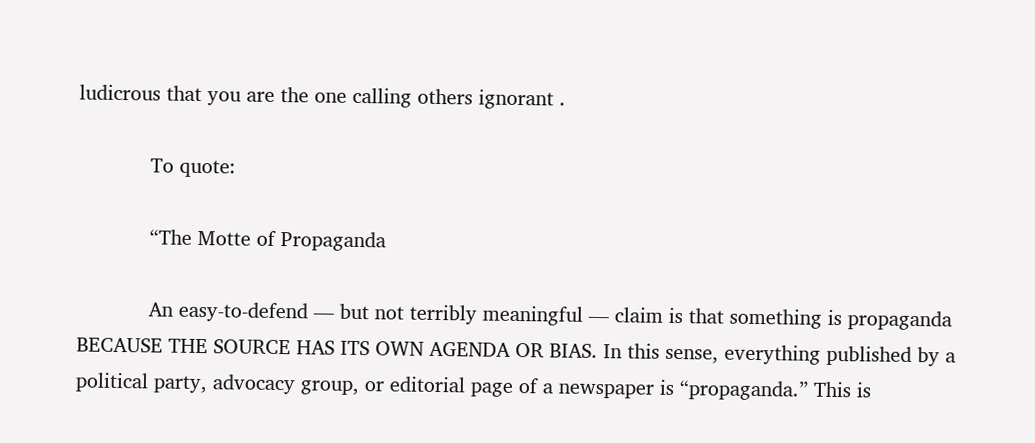ludicrous that you are the one calling others ignorant .

            To quote:

            “The Motte of Propaganda

            An easy-to-defend — but not terribly meaningful — claim is that something is propaganda BECAUSE THE SOURCE HAS ITS OWN AGENDA OR BIAS. In this sense, everything published by a political party, advocacy group, or editorial page of a newspaper is “propaganda.” This is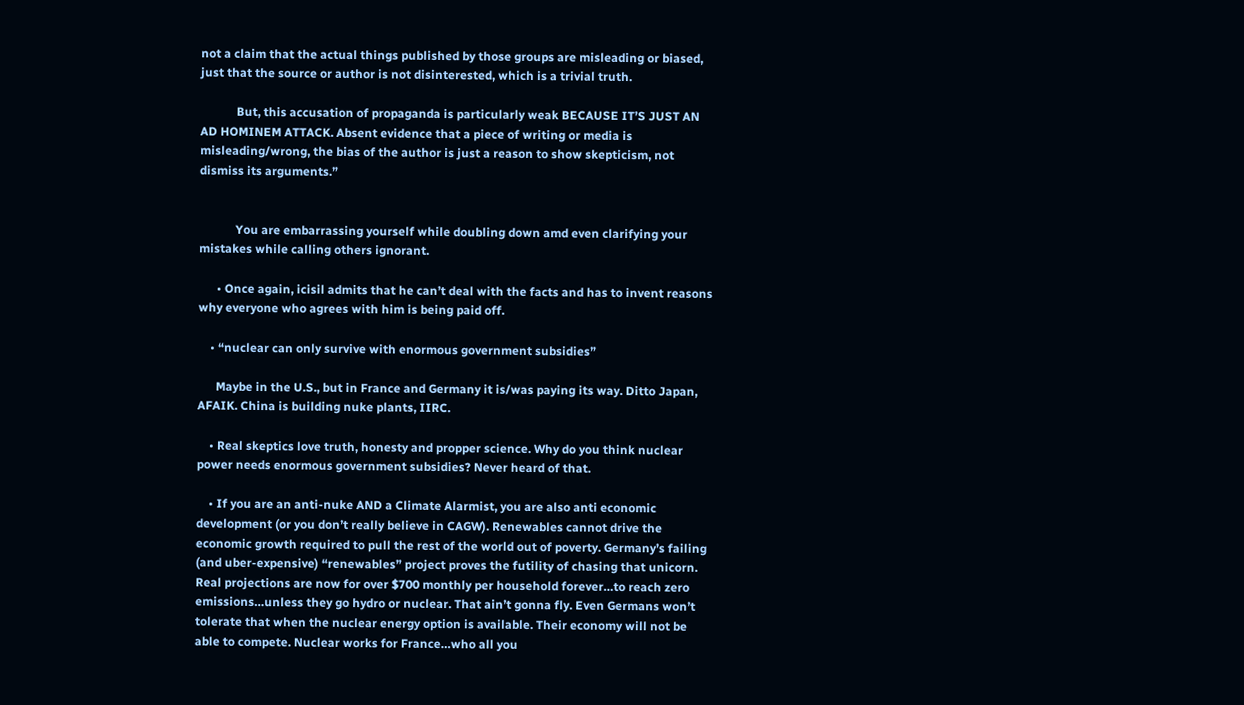not a claim that the actual things published by those groups are misleading or biased, just that the source or author is not disinterested, which is a trivial truth.

            But, this accusation of propaganda is particularly weak BECAUSE IT’S JUST AN AD HOMINEM ATTACK. Absent evidence that a piece of writing or media is misleading/wrong, the bias of the author is just a reason to show skepticism, not dismiss its arguments.”


            You are embarrassing yourself while doubling down amd even clarifying your mistakes while calling others ignorant.

      • Once again, icisil admits that he can’t deal with the facts and has to invent reasons why everyone who agrees with him is being paid off.

    • “nuclear can only survive with enormous government subsidies”

      Maybe in the U.S., but in France and Germany it is/was paying its way. Ditto Japan, AFAIK. China is building nuke plants, IIRC.

    • Real skeptics love truth, honesty and propper science. Why do you think nuclear power needs enormous government subsidies? Never heard of that.

    • If you are an anti-nuke AND a Climate Alarmist, you are also anti economic development (or you don’t really believe in CAGW). Renewables cannot drive the economic growth required to pull the rest of the world out of poverty. Germany’s failing (and uber-expensive) “renewables” project proves the futility of chasing that unicorn. Real projections are now for over $700 monthly per household forever…to reach zero emissions…unless they go hydro or nuclear. That ain’t gonna fly. Even Germans won’t tolerate that when the nuclear energy option is available. Their economy will not be able to compete. Nuclear works for France…who all you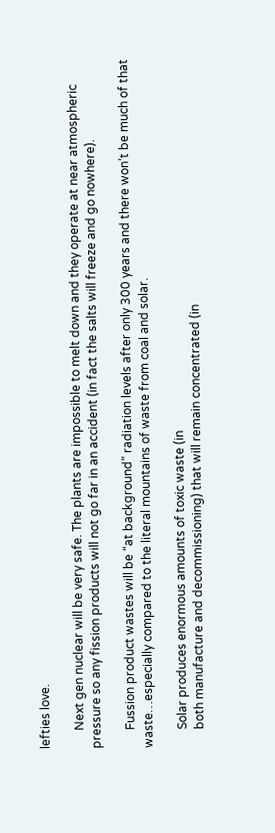lefties love.

      Next gen nuclear will be very safe. The plants are impossible to melt down and they operate at near atmospheric pressure so any fission products will not go far in an accident (in fact the salts will freeze and go nowhere).

      Fussion product wastes will be “at background” radiation levels after only 300 years and there won’t be much of that waste…especially compared to the literal mountains of waste from coal and solar.

      Solar produces enormous amounts of toxic waste (in
      both manufacture and decommissioning) that will remain concentrated (in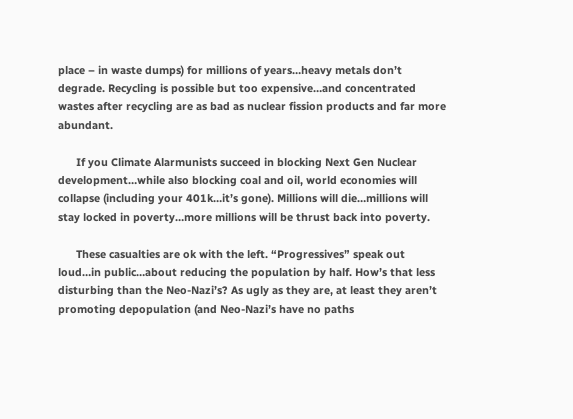place – in waste dumps) for millions of years…heavy metals don’t degrade. Recycling is possible but too expensive…and concentrated wastes after recycling are as bad as nuclear fission products and far more abundant.

      If you Climate Alarmunists succeed in blocking Next Gen Nuclear development…while also blocking coal and oil, world economies will collapse (including your 401k…it’s gone). Millions will die…millions will stay locked in poverty…more millions will be thrust back into poverty.

      These casualties are ok with the left. “Progressives” speak out loud…in public…about reducing the population by half. How’s that less disturbing than the Neo-Nazi’s? As ugly as they are, at least they aren’t promoting depopulation (and Neo-Nazi’s have no paths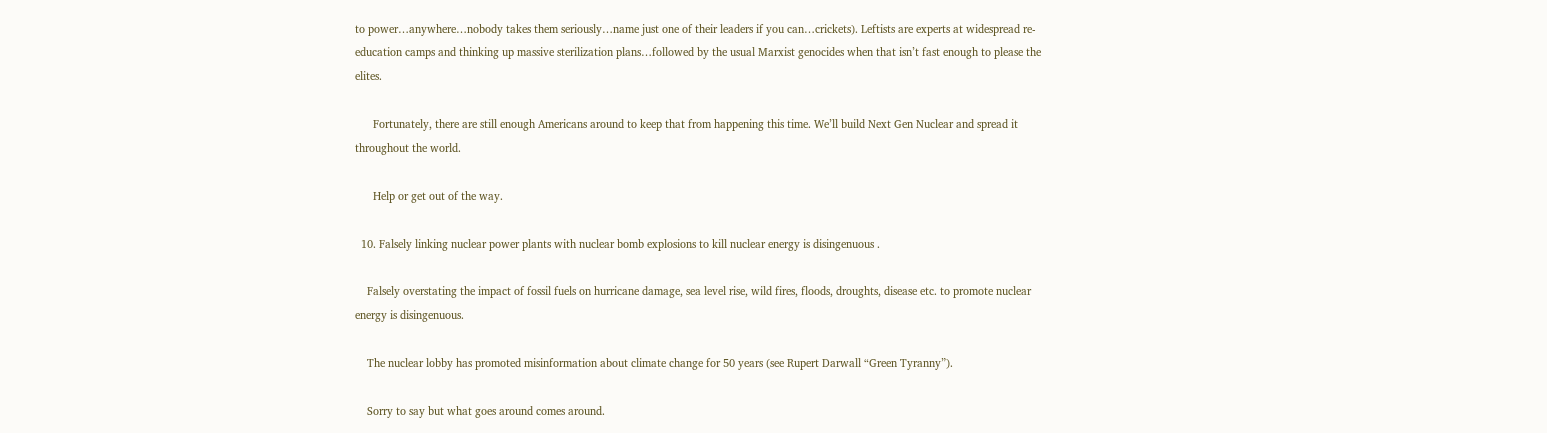to power…anywhere…nobody takes them seriously…name just one of their leaders if you can…crickets). Leftists are experts at widespread re-education camps and thinking up massive sterilization plans…followed by the usual Marxist genocides when that isn’t fast enough to please the elites.

      Fortunately, there are still enough Americans around to keep that from happening this time. We’ll build Next Gen Nuclear and spread it throughout the world.

      Help or get out of the way.

  10. Falsely linking nuclear power plants with nuclear bomb explosions to kill nuclear energy is disingenuous .

    Falsely overstating the impact of fossil fuels on hurricane damage, sea level rise, wild fires, floods, droughts, disease etc. to promote nuclear energy is disingenuous.

    The nuclear lobby has promoted misinformation about climate change for 50 years (see Rupert Darwall “Green Tyranny”).

    Sorry to say but what goes around comes around.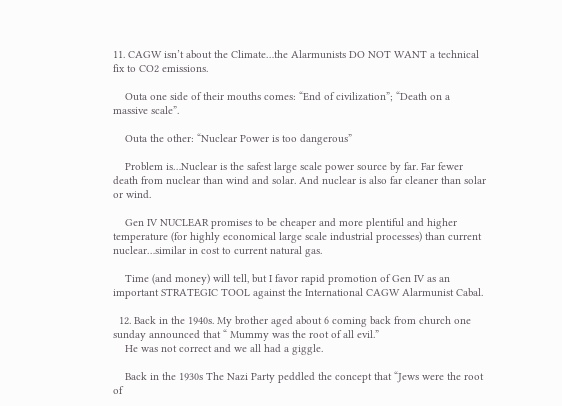11. CAGW isn’t about the Climate…the Alarmunists DO NOT WANT a technical fix to CO2 emissions.

    Outa one side of their mouths comes: “End of civilization”; “Death on a massive scale”.

    Outa the other: “Nuclear Power is too dangerous”

    Problem is…Nuclear is the safest large scale power source by far. Far fewer death from nuclear than wind and solar. And nuclear is also far cleaner than solar or wind.

    Gen IV NUCLEAR promises to be cheaper and more plentiful and higher temperature (for highly economical large scale industrial processes) than current nuclear…similar in cost to current natural gas.

    Time (and money) will tell, but I favor rapid promotion of Gen IV as an important STRATEGIC TOOL against the International CAGW Alarmunist Cabal.

  12. Back in the 1940s. My brother aged about 6 coming back from church one sunday announced that “ Mummy was the root of all evil.”
    He was not correct and we all had a giggle.

    Back in the 1930s The Nazi Party peddled the concept that “Jews were the root of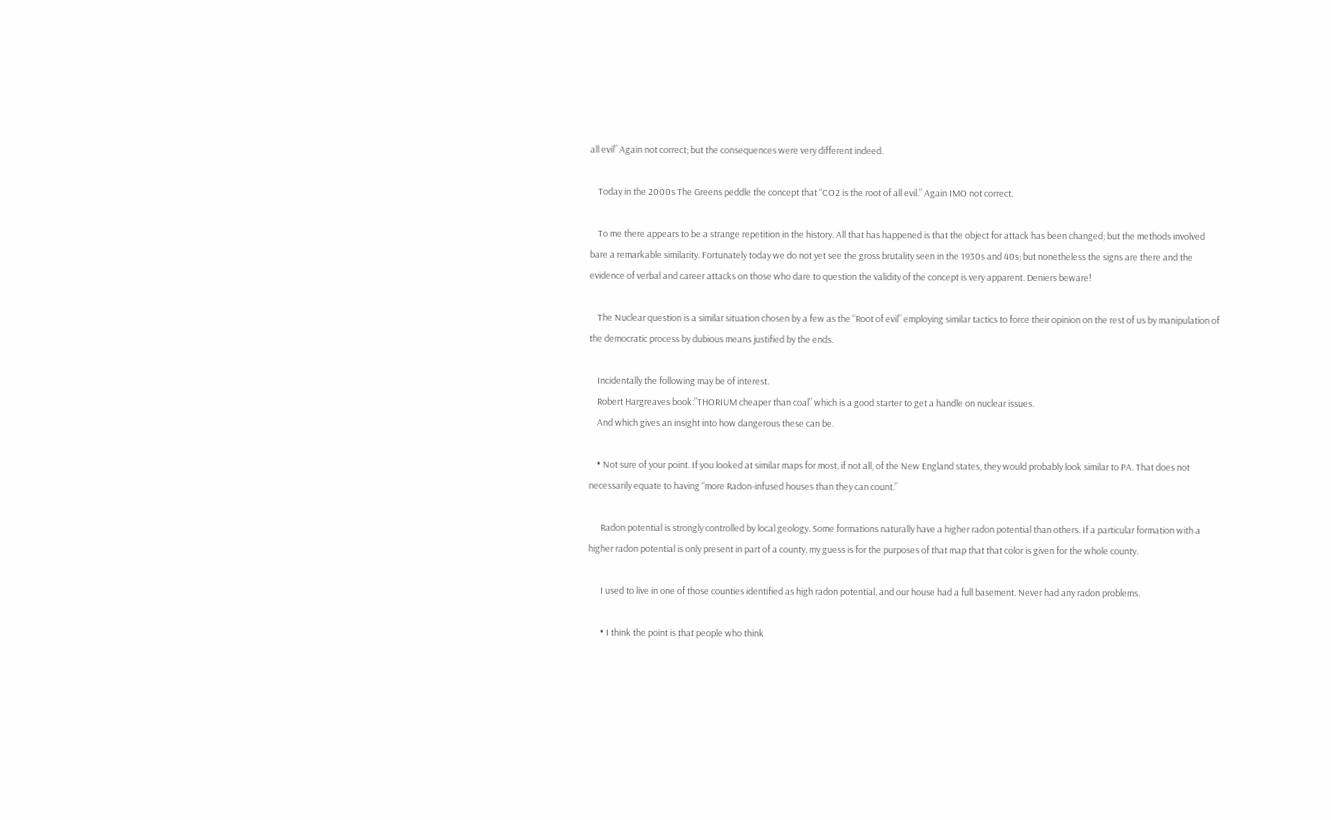all evil” Again not correct; but the consequences were very different indeed.

    Today in the 2000s The Greens peddle the concept that “CO2 is the root of all evil.” Again IMO not correct.

    To me there appears to be a strange repetition in the history. All that has happened is that the object for attack has been changed; but the methods involved bare a remarkable similarity. Fortunately today we do not yet see the gross brutality seen in the 1930s and 40s; but nonetheless the signs are there and the evidence of verbal and career attacks on those who dare to question the validity of the concept is very apparent. Deniers beware!

    The Nuclear question is a similar situation chosen by a few as the “Root of evil” employing similar tactics to force their opinion on the rest of us by manipulation of the democratic process by dubious means justified by the ends.

    Incidentally the following may be of interest.
    Robert Hargreaves book:”THORIUM cheaper than coal” which is a good starter to get a handle on nuclear issues.
    And which gives an insight into how dangerous these can be.

    • Not sure of your point. If you looked at similar maps for most, if not all, of the New England states, they would probably look similar to PA. That does not necessarily equate to having “more Radon-infused houses than they can count.”

      Radon potential is strongly controlled by local geology. Some formations naturally have a higher radon potential than others. If a particular formation with a higher radon potential is only present in part of a county, my guess is for the purposes of that map that that color is given for the whole county.

      I used to live in one of those counties identified as high radon potential, and our house had a full basement. Never had any radon problems.

      • I think the point is that people who think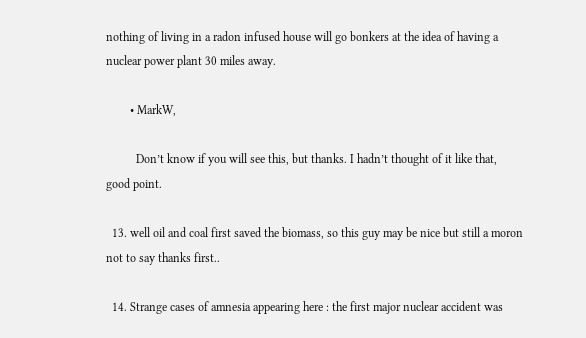nothing of living in a radon infused house will go bonkers at the idea of having a nuclear power plant 30 miles away.

        • MarkW,

          Don’t know if you will see this, but thanks. I hadn’t thought of it like that, good point.

  13. well oil and coal first saved the biomass, so this guy may be nice but still a moron not to say thanks first..

  14. Strange cases of amnesia appearing here : the first major nuclear accident was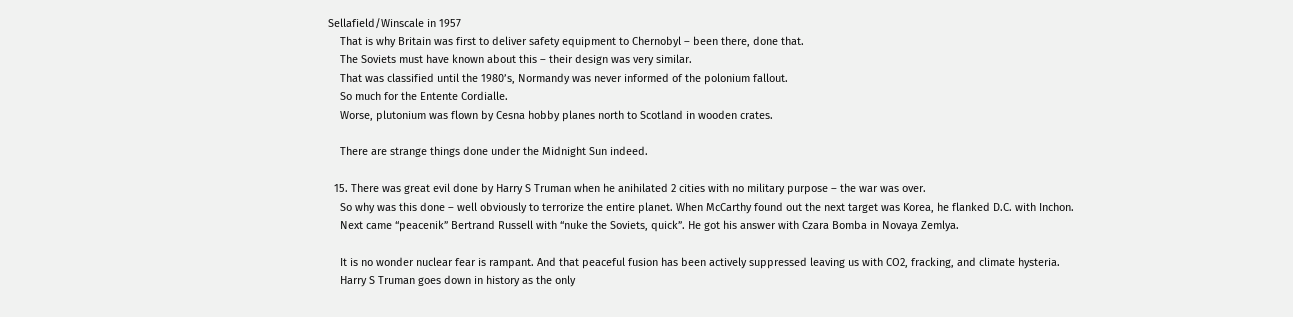Sellafield/Winscale in 1957
    That is why Britain was first to deliver safety equipment to Chernobyl – been there, done that.
    The Soviets must have known about this – their design was very similar.
    That was classified until the 1980’s, Normandy was never informed of the polonium fallout.
    So much for the Entente Cordialle.
    Worse, plutonium was flown by Cesna hobby planes north to Scotland in wooden crates.

    There are strange things done under the Midnight Sun indeed.

  15. There was great evil done by Harry S Truman when he anihilated 2 cities with no military purpose – the war was over.
    So why was this done – well obviously to terrorize the entire planet. When McCarthy found out the next target was Korea, he flanked D.C. with Inchon.
    Next came “peacenik” Bertrand Russell with “nuke the Soviets, quick”. He got his answer with Czara Bomba in Novaya Zemlya.

    It is no wonder nuclear fear is rampant. And that peaceful fusion has been actively suppressed leaving us with CO2, fracking, and climate hysteria.
    Harry S Truman goes down in history as the only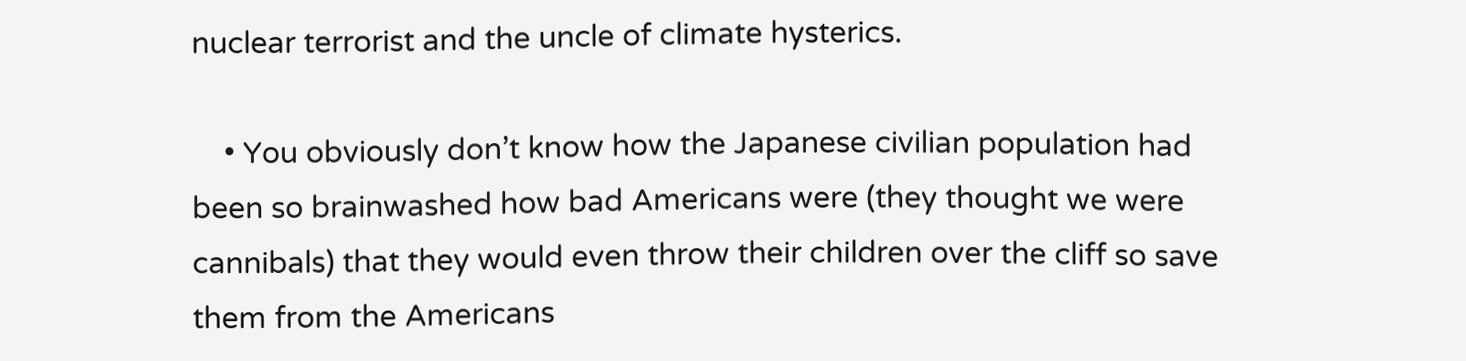nuclear terrorist and the uncle of climate hysterics.

    • You obviously don’t know how the Japanese civilian population had been so brainwashed how bad Americans were (they thought we were cannibals) that they would even throw their children over the cliff so save them from the Americans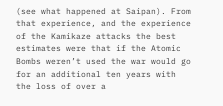(see what happened at Saipan). From that experience, and the experience of the Kamikaze attacks the best estimates were that if the Atomic Bombs weren’t used the war would go for an additional ten years with the loss of over a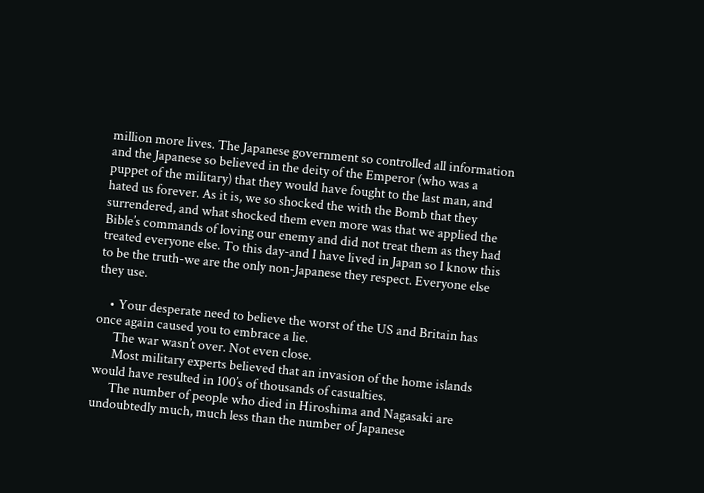million more lives. The Japanese government so controlled all information and the Japanese so believed in the deity of the Emperor (who was a puppet of the military) that they would have fought to the last man, and hated us forever. As it is, we so shocked the with the Bomb that they surrendered, and what shocked them even more was that we applied the Bible’s commands of loving our enemy and did not treat them as they had treated everyone else. To this day-and I have lived in Japan so I know this to be the truth-we are the only non-Japanese they respect. Everyone else they use.

    • Your desperate need to believe the worst of the US and Britain has once again caused you to embrace a lie.
      The war wasn’t over. Not even close.
      Most military experts believed that an invasion of the home islands would have resulted in 100’s of thousands of casualties.
      The number of people who died in Hiroshima and Nagasaki are undoubtedly much, much less than the number of Japanese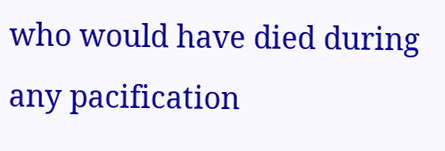who would have died during any pacification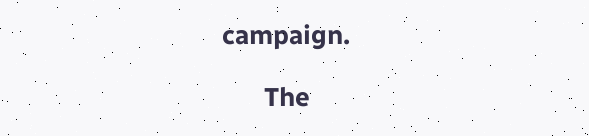campaign.

      The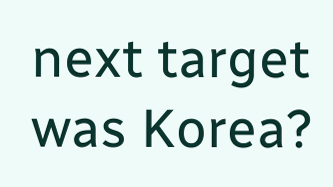next target was Korea?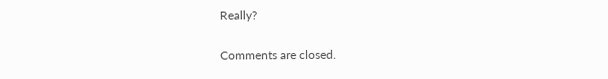Really?

Comments are closed.